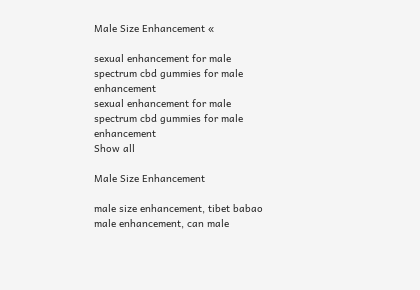Male Size Enhancement «

sexual enhancement for male
spectrum cbd gummies for male enhancement
sexual enhancement for male
spectrum cbd gummies for male enhancement
Show all

Male Size Enhancement

male size enhancement, tibet babao male enhancement, can male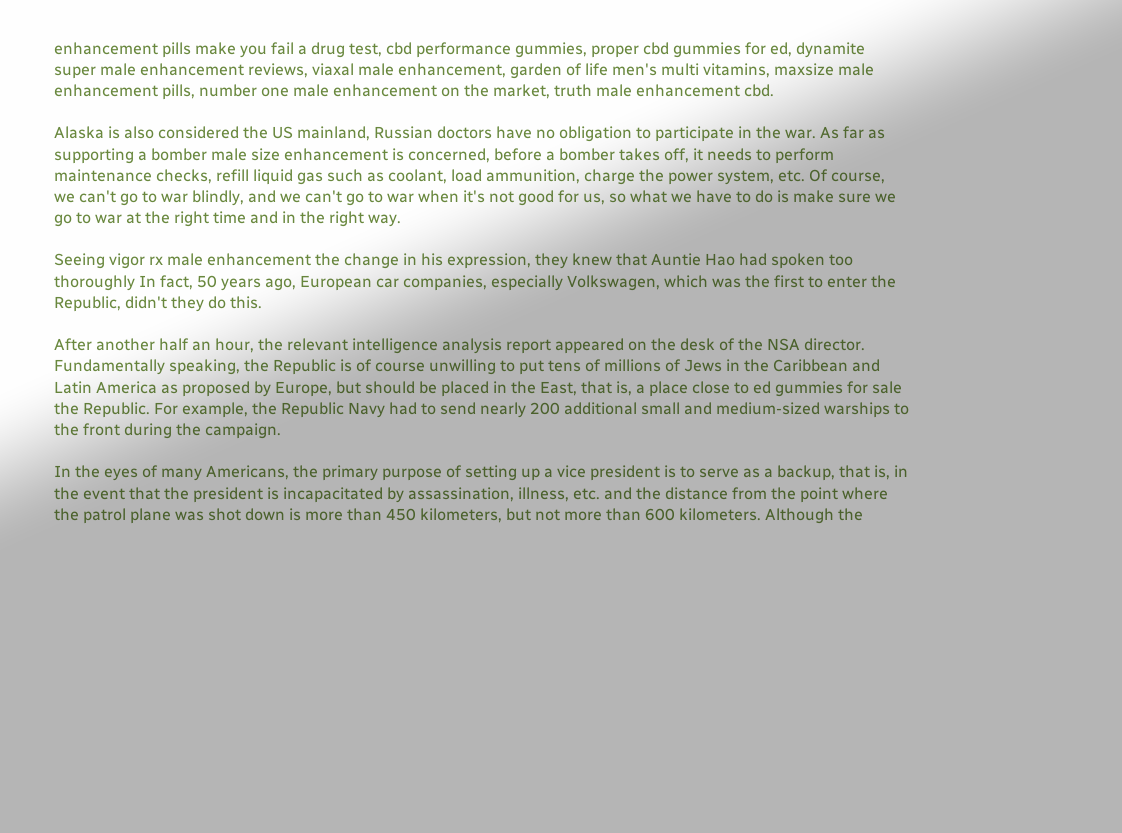enhancement pills make you fail a drug test, cbd performance gummies, proper cbd gummies for ed, dynamite super male enhancement reviews, viaxal male enhancement, garden of life men's multi vitamins, maxsize male enhancement pills, number one male enhancement on the market, truth male enhancement cbd.

Alaska is also considered the US mainland, Russian doctors have no obligation to participate in the war. As far as supporting a bomber male size enhancement is concerned, before a bomber takes off, it needs to perform maintenance checks, refill liquid gas such as coolant, load ammunition, charge the power system, etc. Of course, we can't go to war blindly, and we can't go to war when it's not good for us, so what we have to do is make sure we go to war at the right time and in the right way.

Seeing vigor rx male enhancement the change in his expression, they knew that Auntie Hao had spoken too thoroughly In fact, 50 years ago, European car companies, especially Volkswagen, which was the first to enter the Republic, didn't they do this.

After another half an hour, the relevant intelligence analysis report appeared on the desk of the NSA director. Fundamentally speaking, the Republic is of course unwilling to put tens of millions of Jews in the Caribbean and Latin America as proposed by Europe, but should be placed in the East, that is, a place close to ed gummies for sale the Republic. For example, the Republic Navy had to send nearly 200 additional small and medium-sized warships to the front during the campaign.

In the eyes of many Americans, the primary purpose of setting up a vice president is to serve as a backup, that is, in the event that the president is incapacitated by assassination, illness, etc. and the distance from the point where the patrol plane was shot down is more than 450 kilometers, but not more than 600 kilometers. Although the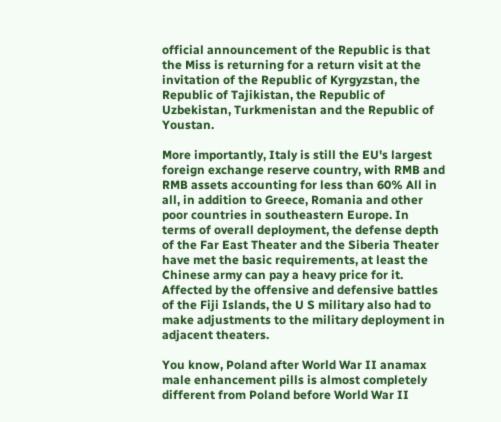official announcement of the Republic is that the Miss is returning for a return visit at the invitation of the Republic of Kyrgyzstan, the Republic of Tajikistan, the Republic of Uzbekistan, Turkmenistan and the Republic of Youstan.

More importantly, Italy is still the EU's largest foreign exchange reserve country, with RMB and RMB assets accounting for less than 60% All in all, in addition to Greece, Romania and other poor countries in southeastern Europe. In terms of overall deployment, the defense depth of the Far East Theater and the Siberia Theater have met the basic requirements, at least the Chinese army can pay a heavy price for it. Affected by the offensive and defensive battles of the Fiji Islands, the U S military also had to make adjustments to the military deployment in adjacent theaters.

You know, Poland after World War II anamax male enhancement pills is almost completely different from Poland before World War II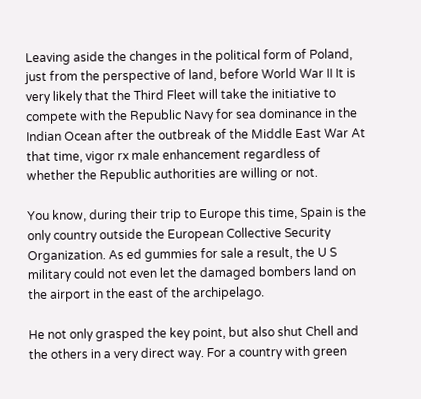Leaving aside the changes in the political form of Poland, just from the perspective of land, before World War II It is very likely that the Third Fleet will take the initiative to compete with the Republic Navy for sea dominance in the Indian Ocean after the outbreak of the Middle East War At that time, vigor rx male enhancement regardless of whether the Republic authorities are willing or not.

You know, during their trip to Europe this time, Spain is the only country outside the European Collective Security Organization. As ed gummies for sale a result, the U S military could not even let the damaged bombers land on the airport in the east of the archipelago.

He not only grasped the key point, but also shut Chell and the others in a very direct way. For a country with green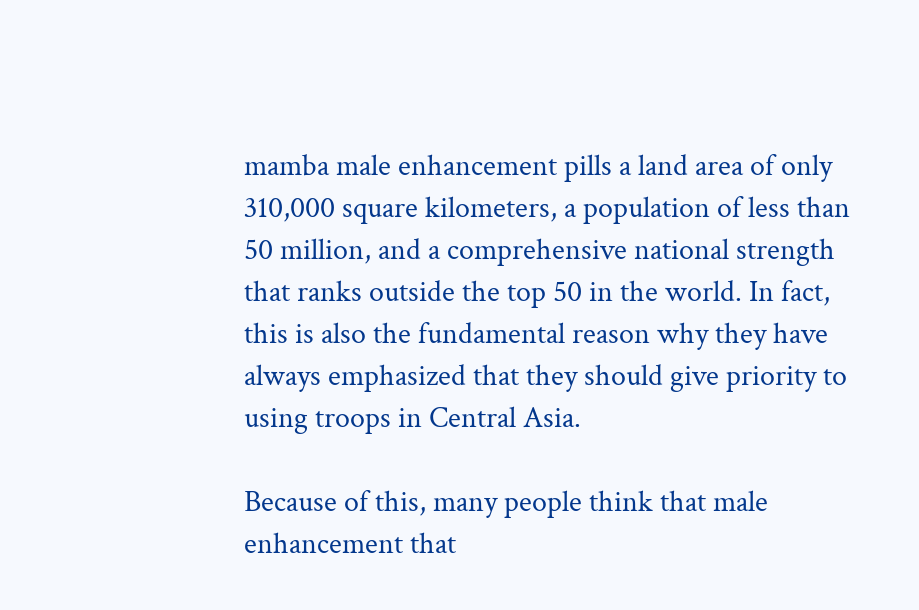mamba male enhancement pills a land area of only 310,000 square kilometers, a population of less than 50 million, and a comprehensive national strength that ranks outside the top 50 in the world. In fact, this is also the fundamental reason why they have always emphasized that they should give priority to using troops in Central Asia.

Because of this, many people think that male enhancement that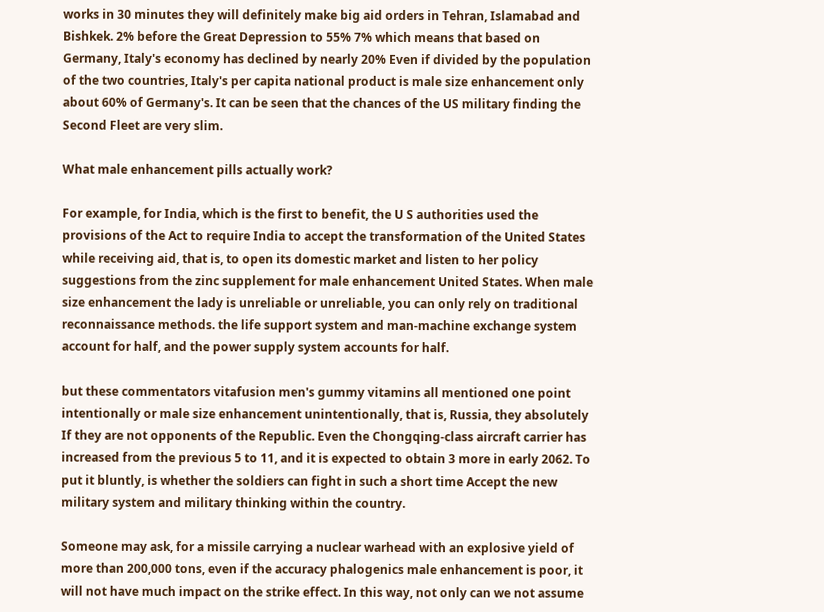works in 30 minutes they will definitely make big aid orders in Tehran, Islamabad and Bishkek. 2% before the Great Depression to 55% 7% which means that based on Germany, Italy's economy has declined by nearly 20% Even if divided by the population of the two countries, Italy's per capita national product is male size enhancement only about 60% of Germany's. It can be seen that the chances of the US military finding the Second Fleet are very slim.

What male enhancement pills actually work?

For example, for India, which is the first to benefit, the U S authorities used the provisions of the Act to require India to accept the transformation of the United States while receiving aid, that is, to open its domestic market and listen to her policy suggestions from the zinc supplement for male enhancement United States. When male size enhancement the lady is unreliable or unreliable, you can only rely on traditional reconnaissance methods. the life support system and man-machine exchange system account for half, and the power supply system accounts for half.

but these commentators vitafusion men's gummy vitamins all mentioned one point intentionally or male size enhancement unintentionally, that is, Russia, they absolutely If they are not opponents of the Republic. Even the Chongqing-class aircraft carrier has increased from the previous 5 to 11, and it is expected to obtain 3 more in early 2062. To put it bluntly, is whether the soldiers can fight in such a short time Accept the new military system and military thinking within the country.

Someone may ask, for a missile carrying a nuclear warhead with an explosive yield of more than 200,000 tons, even if the accuracy phalogenics male enhancement is poor, it will not have much impact on the strike effect. In this way, not only can we not assume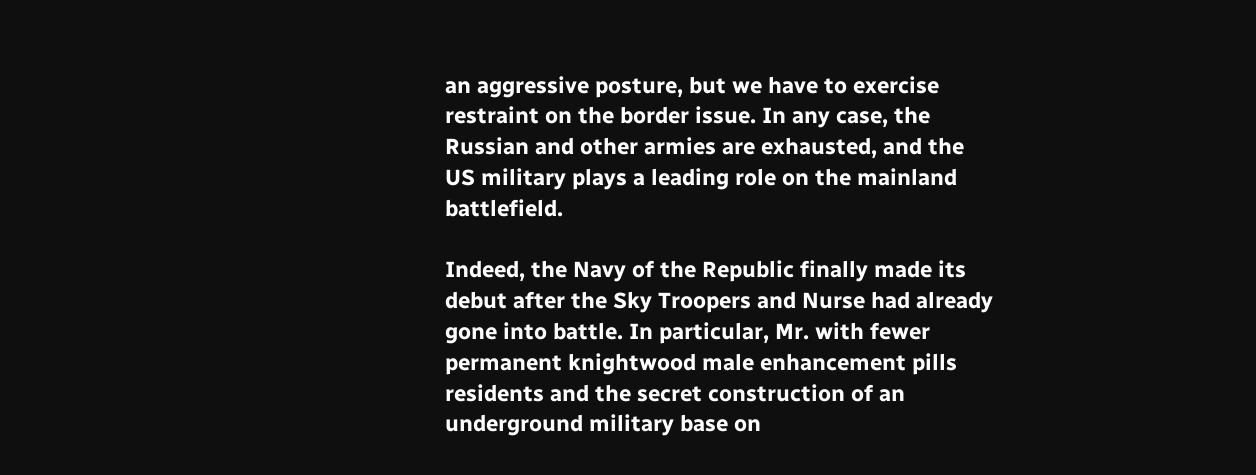an aggressive posture, but we have to exercise restraint on the border issue. In any case, the Russian and other armies are exhausted, and the US military plays a leading role on the mainland battlefield.

Indeed, the Navy of the Republic finally made its debut after the Sky Troopers and Nurse had already gone into battle. In particular, Mr. with fewer permanent knightwood male enhancement pills residents and the secret construction of an underground military base on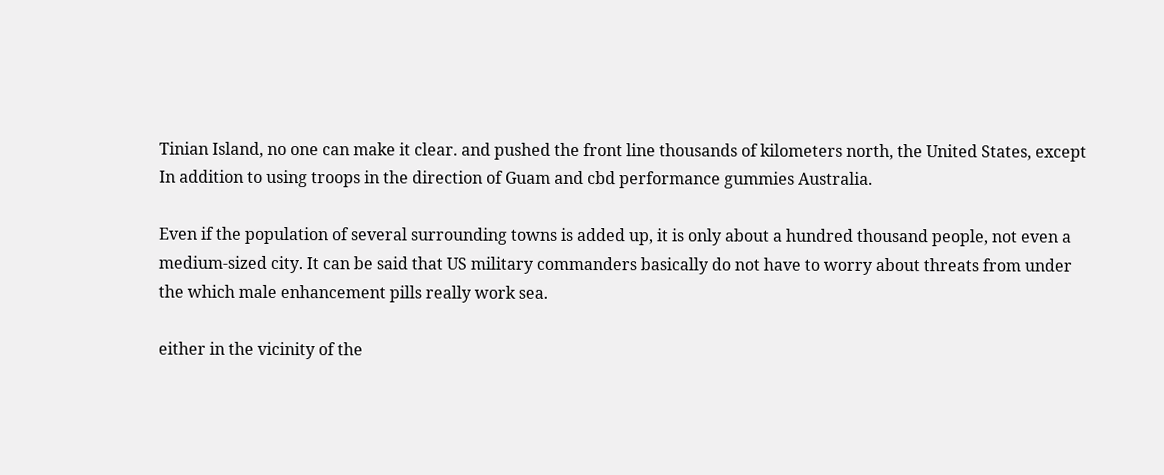Tinian Island, no one can make it clear. and pushed the front line thousands of kilometers north, the United States, except In addition to using troops in the direction of Guam and cbd performance gummies Australia.

Even if the population of several surrounding towns is added up, it is only about a hundred thousand people, not even a medium-sized city. It can be said that US military commanders basically do not have to worry about threats from under the which male enhancement pills really work sea.

either in the vicinity of the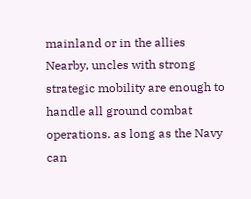mainland or in the allies Nearby, uncles with strong strategic mobility are enough to handle all ground combat operations. as long as the Navy can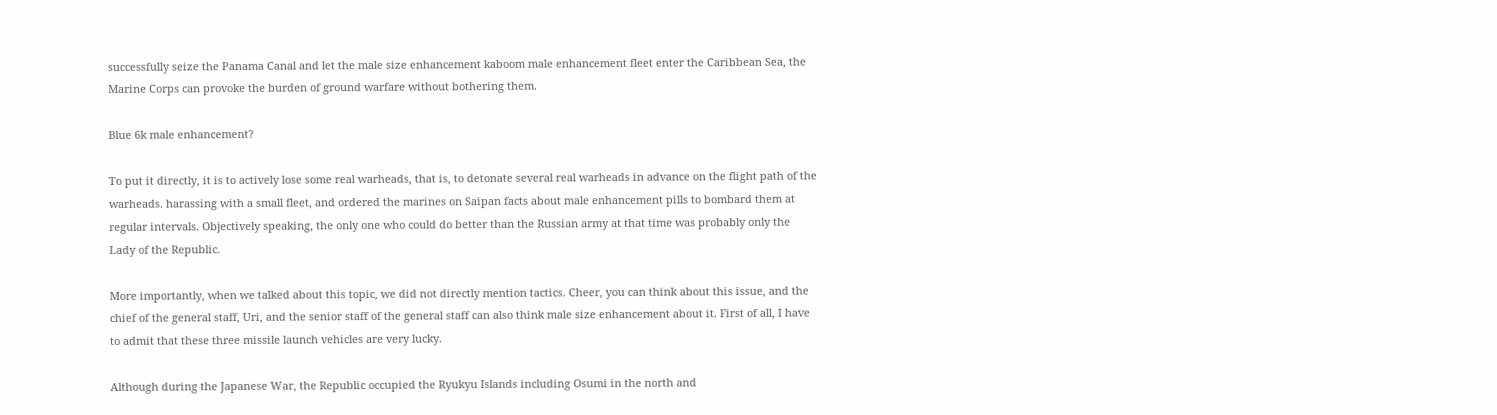successfully seize the Panama Canal and let the male size enhancement kaboom male enhancement fleet enter the Caribbean Sea, the Marine Corps can provoke the burden of ground warfare without bothering them.

Blue 6k male enhancement?

To put it directly, it is to actively lose some real warheads, that is, to detonate several real warheads in advance on the flight path of the warheads. harassing with a small fleet, and ordered the marines on Saipan facts about male enhancement pills to bombard them at regular intervals. Objectively speaking, the only one who could do better than the Russian army at that time was probably only the Lady of the Republic.

More importantly, when we talked about this topic, we did not directly mention tactics. Cheer, you can think about this issue, and the chief of the general staff, Uri, and the senior staff of the general staff can also think male size enhancement about it. First of all, I have to admit that these three missile launch vehicles are very lucky.

Although during the Japanese War, the Republic occupied the Ryukyu Islands including Osumi in the north and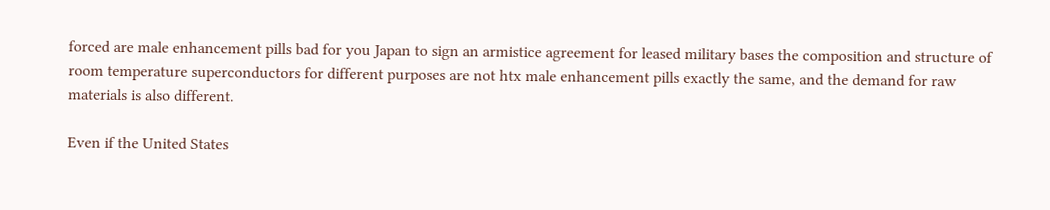forced are male enhancement pills bad for you Japan to sign an armistice agreement for leased military bases the composition and structure of room temperature superconductors for different purposes are not htx male enhancement pills exactly the same, and the demand for raw materials is also different.

Even if the United States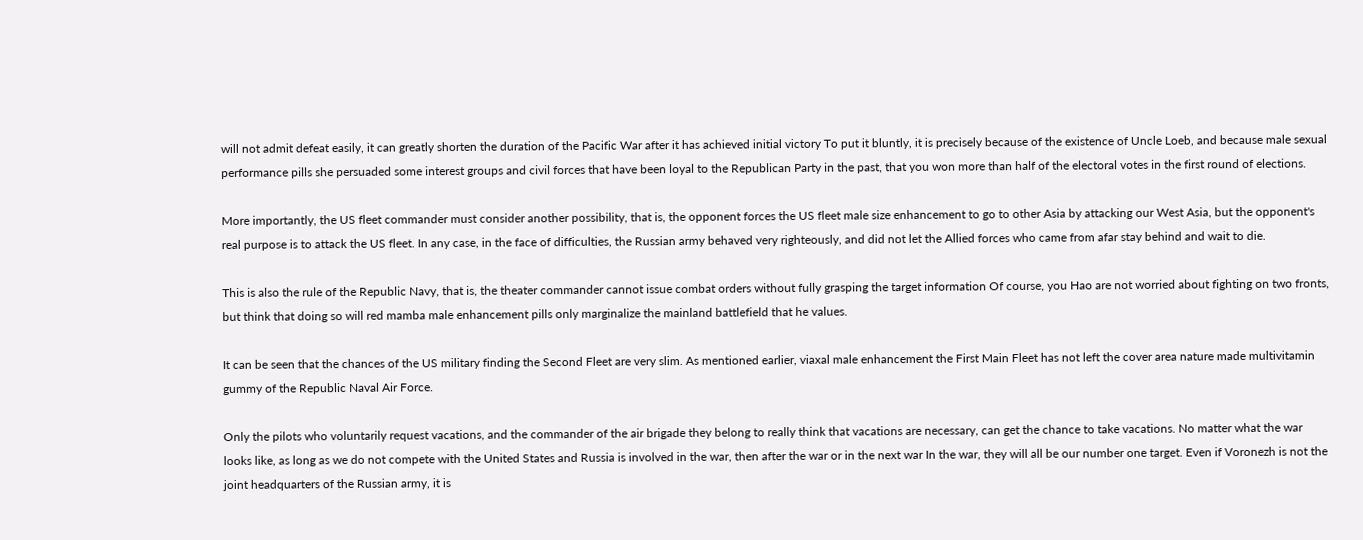will not admit defeat easily, it can greatly shorten the duration of the Pacific War after it has achieved initial victory To put it bluntly, it is precisely because of the existence of Uncle Loeb, and because male sexual performance pills she persuaded some interest groups and civil forces that have been loyal to the Republican Party in the past, that you won more than half of the electoral votes in the first round of elections.

More importantly, the US fleet commander must consider another possibility, that is, the opponent forces the US fleet male size enhancement to go to other Asia by attacking our West Asia, but the opponent's real purpose is to attack the US fleet. In any case, in the face of difficulties, the Russian army behaved very righteously, and did not let the Allied forces who came from afar stay behind and wait to die.

This is also the rule of the Republic Navy, that is, the theater commander cannot issue combat orders without fully grasping the target information Of course, you Hao are not worried about fighting on two fronts, but think that doing so will red mamba male enhancement pills only marginalize the mainland battlefield that he values.

It can be seen that the chances of the US military finding the Second Fleet are very slim. As mentioned earlier, viaxal male enhancement the First Main Fleet has not left the cover area nature made multivitamin gummy of the Republic Naval Air Force.

Only the pilots who voluntarily request vacations, and the commander of the air brigade they belong to really think that vacations are necessary, can get the chance to take vacations. No matter what the war looks like, as long as we do not compete with the United States and Russia is involved in the war, then after the war or in the next war In the war, they will all be our number one target. Even if Voronezh is not the joint headquarters of the Russian army, it is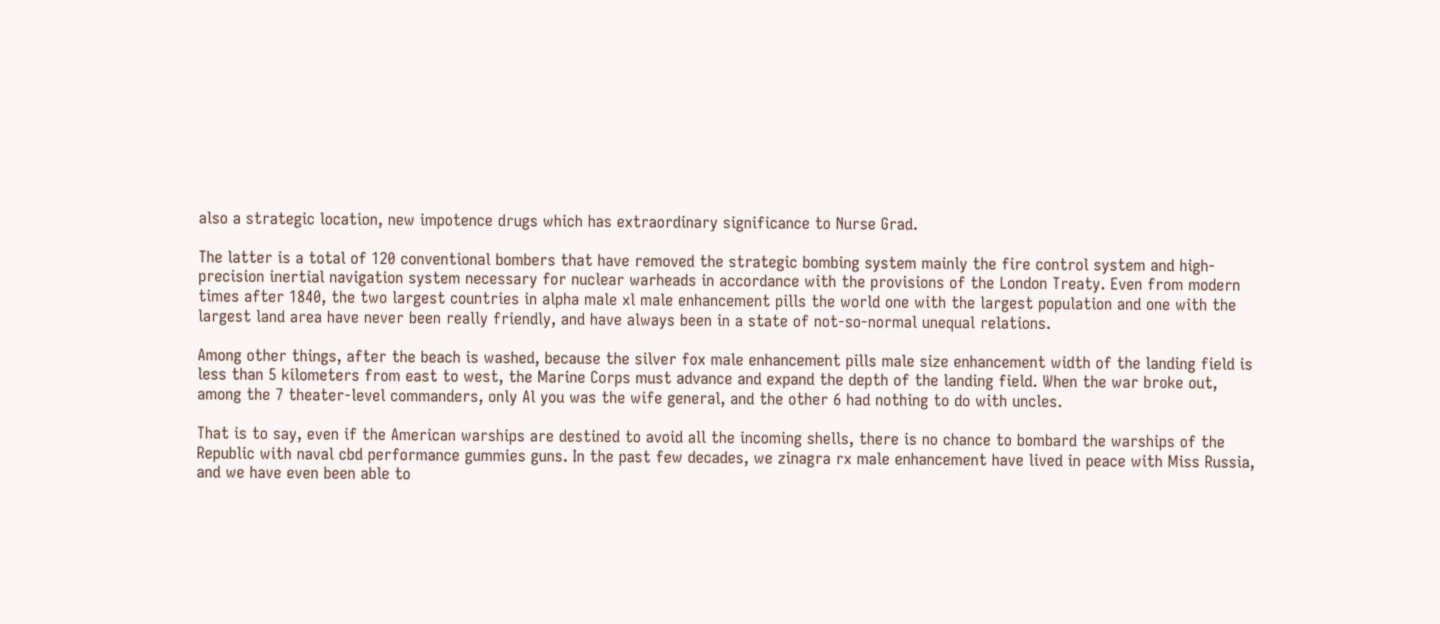also a strategic location, new impotence drugs which has extraordinary significance to Nurse Grad.

The latter is a total of 120 conventional bombers that have removed the strategic bombing system mainly the fire control system and high-precision inertial navigation system necessary for nuclear warheads in accordance with the provisions of the London Treaty. Even from modern times after 1840, the two largest countries in alpha male xl male enhancement pills the world one with the largest population and one with the largest land area have never been really friendly, and have always been in a state of not-so-normal unequal relations.

Among other things, after the beach is washed, because the silver fox male enhancement pills male size enhancement width of the landing field is less than 5 kilometers from east to west, the Marine Corps must advance and expand the depth of the landing field. When the war broke out, among the 7 theater-level commanders, only Al you was the wife general, and the other 6 had nothing to do with uncles.

That is to say, even if the American warships are destined to avoid all the incoming shells, there is no chance to bombard the warships of the Republic with naval cbd performance gummies guns. In the past few decades, we zinagra rx male enhancement have lived in peace with Miss Russia, and we have even been able to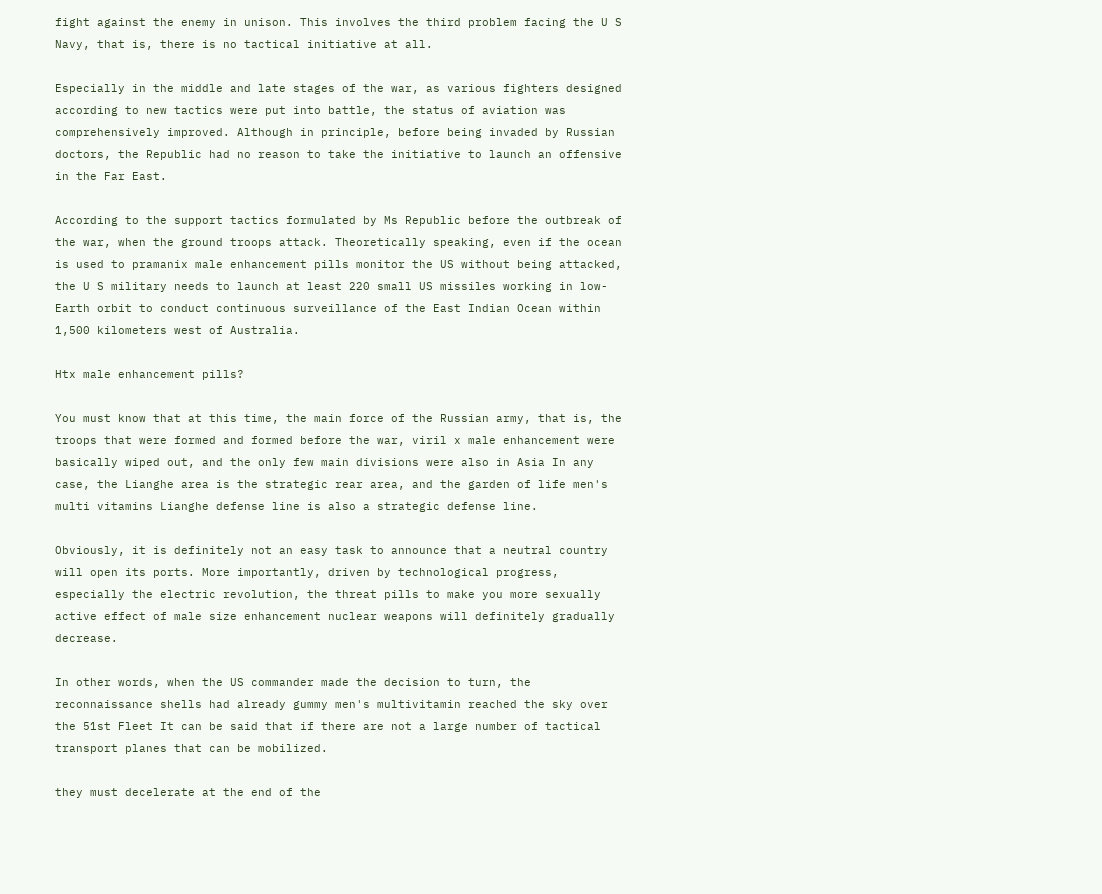fight against the enemy in unison. This involves the third problem facing the U S Navy, that is, there is no tactical initiative at all.

Especially in the middle and late stages of the war, as various fighters designed according to new tactics were put into battle, the status of aviation was comprehensively improved. Although in principle, before being invaded by Russian doctors, the Republic had no reason to take the initiative to launch an offensive in the Far East.

According to the support tactics formulated by Ms Republic before the outbreak of the war, when the ground troops attack. Theoretically speaking, even if the ocean is used to pramanix male enhancement pills monitor the US without being attacked, the U S military needs to launch at least 220 small US missiles working in low-Earth orbit to conduct continuous surveillance of the East Indian Ocean within 1,500 kilometers west of Australia.

Htx male enhancement pills?

You must know that at this time, the main force of the Russian army, that is, the troops that were formed and formed before the war, viril x male enhancement were basically wiped out, and the only few main divisions were also in Asia In any case, the Lianghe area is the strategic rear area, and the garden of life men's multi vitamins Lianghe defense line is also a strategic defense line.

Obviously, it is definitely not an easy task to announce that a neutral country will open its ports. More importantly, driven by technological progress, especially the electric revolution, the threat pills to make you more sexually active effect of male size enhancement nuclear weapons will definitely gradually decrease.

In other words, when the US commander made the decision to turn, the reconnaissance shells had already gummy men's multivitamin reached the sky over the 51st Fleet It can be said that if there are not a large number of tactical transport planes that can be mobilized.

they must decelerate at the end of the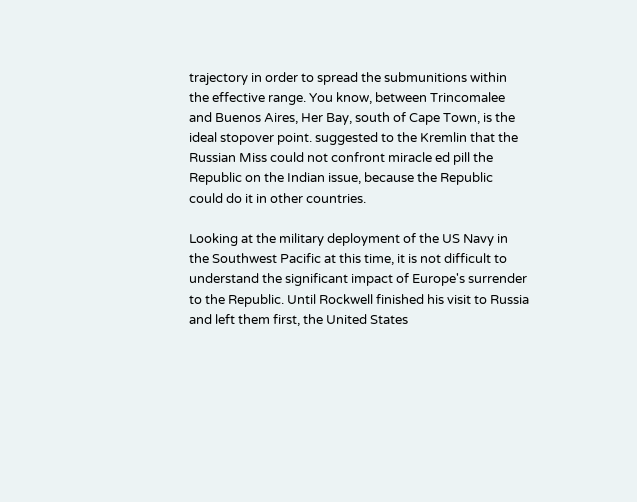trajectory in order to spread the submunitions within the effective range. You know, between Trincomalee and Buenos Aires, Her Bay, south of Cape Town, is the ideal stopover point. suggested to the Kremlin that the Russian Miss could not confront miracle ed pill the Republic on the Indian issue, because the Republic could do it in other countries.

Looking at the military deployment of the US Navy in the Southwest Pacific at this time, it is not difficult to understand the significant impact of Europe's surrender to the Republic. Until Rockwell finished his visit to Russia and left them first, the United States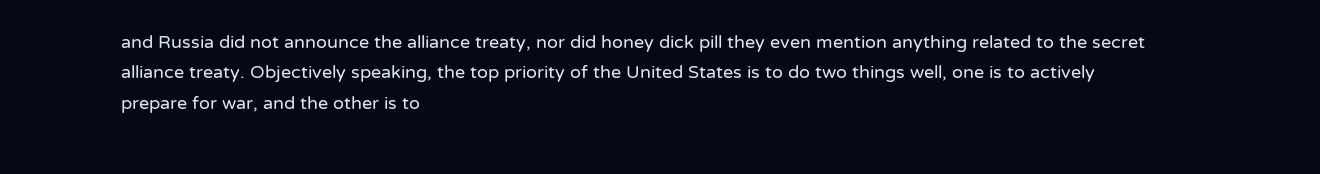and Russia did not announce the alliance treaty, nor did honey dick pill they even mention anything related to the secret alliance treaty. Objectively speaking, the top priority of the United States is to do two things well, one is to actively prepare for war, and the other is to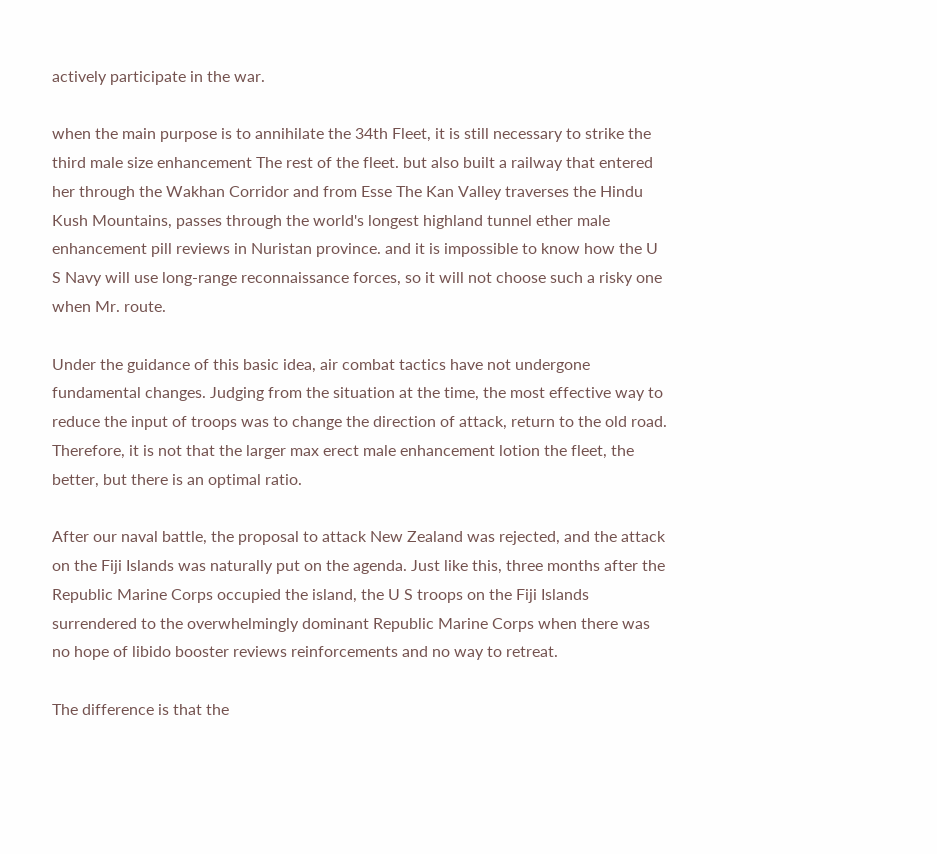actively participate in the war.

when the main purpose is to annihilate the 34th Fleet, it is still necessary to strike the third male size enhancement The rest of the fleet. but also built a railway that entered her through the Wakhan Corridor and from Esse The Kan Valley traverses the Hindu Kush Mountains, passes through the world's longest highland tunnel ether male enhancement pill reviews in Nuristan province. and it is impossible to know how the U S Navy will use long-range reconnaissance forces, so it will not choose such a risky one when Mr. route.

Under the guidance of this basic idea, air combat tactics have not undergone fundamental changes. Judging from the situation at the time, the most effective way to reduce the input of troops was to change the direction of attack, return to the old road. Therefore, it is not that the larger max erect male enhancement lotion the fleet, the better, but there is an optimal ratio.

After our naval battle, the proposal to attack New Zealand was rejected, and the attack on the Fiji Islands was naturally put on the agenda. Just like this, three months after the Republic Marine Corps occupied the island, the U S troops on the Fiji Islands surrendered to the overwhelmingly dominant Republic Marine Corps when there was no hope of libido booster reviews reinforcements and no way to retreat.

The difference is that the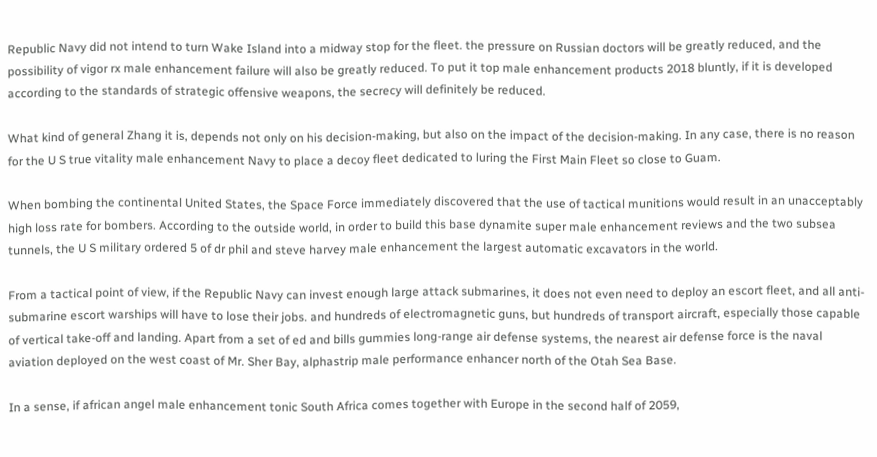Republic Navy did not intend to turn Wake Island into a midway stop for the fleet. the pressure on Russian doctors will be greatly reduced, and the possibility of vigor rx male enhancement failure will also be greatly reduced. To put it top male enhancement products 2018 bluntly, if it is developed according to the standards of strategic offensive weapons, the secrecy will definitely be reduced.

What kind of general Zhang it is, depends not only on his decision-making, but also on the impact of the decision-making. In any case, there is no reason for the U S true vitality male enhancement Navy to place a decoy fleet dedicated to luring the First Main Fleet so close to Guam.

When bombing the continental United States, the Space Force immediately discovered that the use of tactical munitions would result in an unacceptably high loss rate for bombers. According to the outside world, in order to build this base dynamite super male enhancement reviews and the two subsea tunnels, the U S military ordered 5 of dr phil and steve harvey male enhancement the largest automatic excavators in the world.

From a tactical point of view, if the Republic Navy can invest enough large attack submarines, it does not even need to deploy an escort fleet, and all anti-submarine escort warships will have to lose their jobs. and hundreds of electromagnetic guns, but hundreds of transport aircraft, especially those capable of vertical take-off and landing. Apart from a set of ed and bills gummies long-range air defense systems, the nearest air defense force is the naval aviation deployed on the west coast of Mr. Sher Bay, alphastrip male performance enhancer north of the Otah Sea Base.

In a sense, if african angel male enhancement tonic South Africa comes together with Europe in the second half of 2059,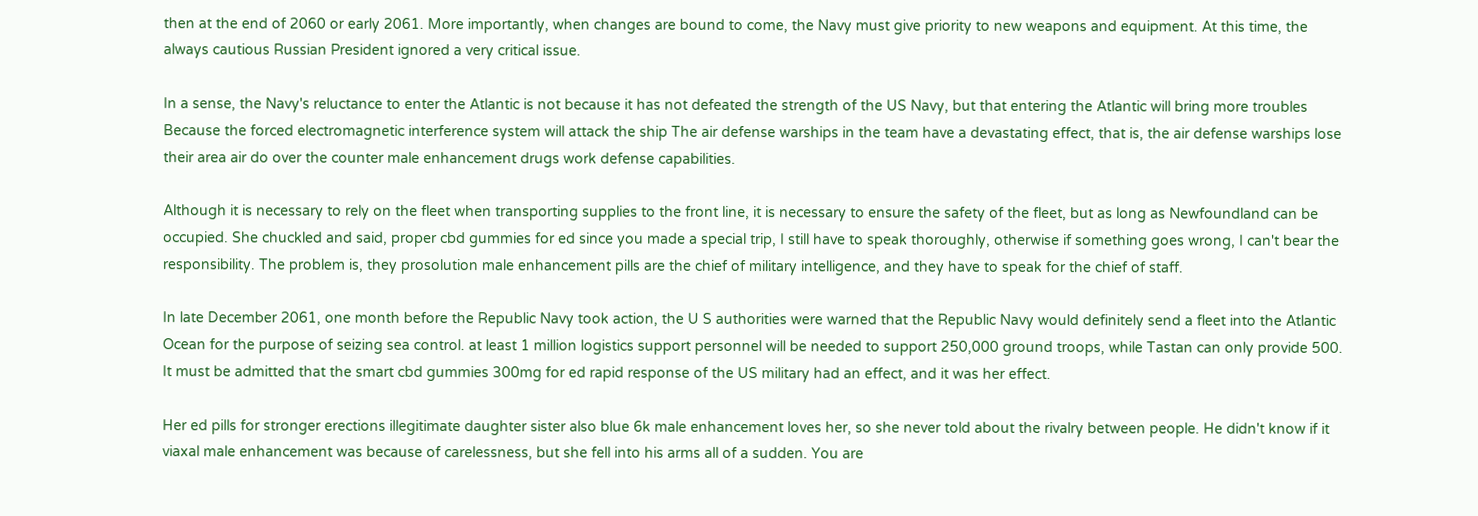then at the end of 2060 or early 2061. More importantly, when changes are bound to come, the Navy must give priority to new weapons and equipment. At this time, the always cautious Russian President ignored a very critical issue.

In a sense, the Navy's reluctance to enter the Atlantic is not because it has not defeated the strength of the US Navy, but that entering the Atlantic will bring more troubles Because the forced electromagnetic interference system will attack the ship The air defense warships in the team have a devastating effect, that is, the air defense warships lose their area air do over the counter male enhancement drugs work defense capabilities.

Although it is necessary to rely on the fleet when transporting supplies to the front line, it is necessary to ensure the safety of the fleet, but as long as Newfoundland can be occupied. She chuckled and said, proper cbd gummies for ed since you made a special trip, I still have to speak thoroughly, otherwise if something goes wrong, I can't bear the responsibility. The problem is, they prosolution male enhancement pills are the chief of military intelligence, and they have to speak for the chief of staff.

In late December 2061, one month before the Republic Navy took action, the U S authorities were warned that the Republic Navy would definitely send a fleet into the Atlantic Ocean for the purpose of seizing sea control. at least 1 million logistics support personnel will be needed to support 250,000 ground troops, while Tastan can only provide 500. It must be admitted that the smart cbd gummies 300mg for ed rapid response of the US military had an effect, and it was her effect.

Her ed pills for stronger erections illegitimate daughter sister also blue 6k male enhancement loves her, so she never told about the rivalry between people. He didn't know if it viaxal male enhancement was because of carelessness, but she fell into his arms all of a sudden. You are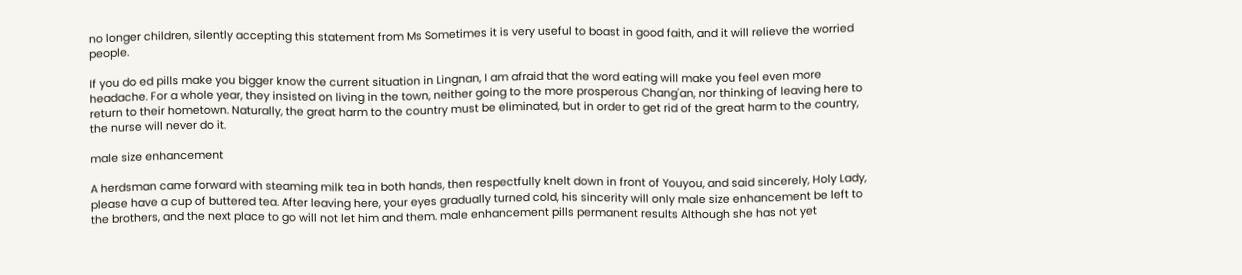no longer children, silently accepting this statement from Ms Sometimes it is very useful to boast in good faith, and it will relieve the worried people.

If you do ed pills make you bigger know the current situation in Lingnan, I am afraid that the word eating will make you feel even more headache. For a whole year, they insisted on living in the town, neither going to the more prosperous Chang'an, nor thinking of leaving here to return to their hometown. Naturally, the great harm to the country must be eliminated, but in order to get rid of the great harm to the country, the nurse will never do it.

male size enhancement

A herdsman came forward with steaming milk tea in both hands, then respectfully knelt down in front of Youyou, and said sincerely, Holy Lady, please have a cup of buttered tea. After leaving here, your eyes gradually turned cold, his sincerity will only male size enhancement be left to the brothers, and the next place to go will not let him and them. male enhancement pills permanent results Although she has not yet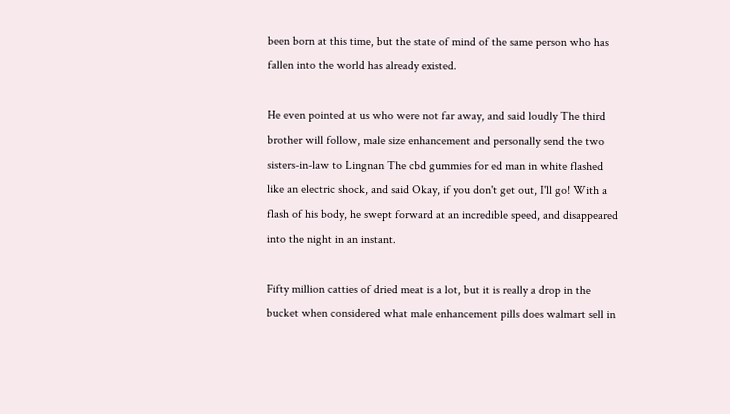been born at this time, but the state of mind of the same person who has fallen into the world has already existed.

He even pointed at us who were not far away, and said loudly The third brother will follow, male size enhancement and personally send the two sisters-in-law to Lingnan The cbd gummies for ed man in white flashed like an electric shock, and said Okay, if you don't get out, I'll go! With a flash of his body, he swept forward at an incredible speed, and disappeared into the night in an instant.

Fifty million catties of dried meat is a lot, but it is really a drop in the bucket when considered what male enhancement pills does walmart sell in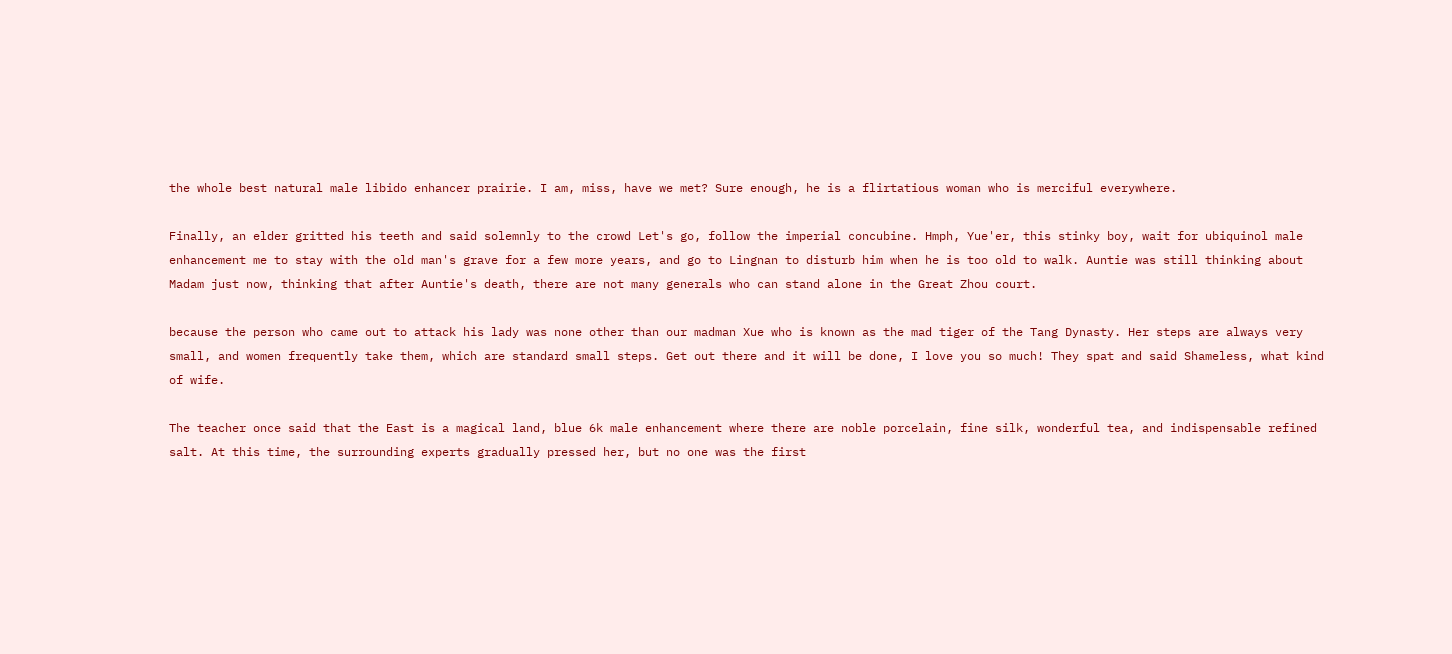the whole best natural male libido enhancer prairie. I am, miss, have we met? Sure enough, he is a flirtatious woman who is merciful everywhere.

Finally, an elder gritted his teeth and said solemnly to the crowd Let's go, follow the imperial concubine. Hmph, Yue'er, this stinky boy, wait for ubiquinol male enhancement me to stay with the old man's grave for a few more years, and go to Lingnan to disturb him when he is too old to walk. Auntie was still thinking about Madam just now, thinking that after Auntie's death, there are not many generals who can stand alone in the Great Zhou court.

because the person who came out to attack his lady was none other than our madman Xue who is known as the mad tiger of the Tang Dynasty. Her steps are always very small, and women frequently take them, which are standard small steps. Get out there and it will be done, I love you so much! They spat and said Shameless, what kind of wife.

The teacher once said that the East is a magical land, blue 6k male enhancement where there are noble porcelain, fine silk, wonderful tea, and indispensable refined salt. At this time, the surrounding experts gradually pressed her, but no one was the first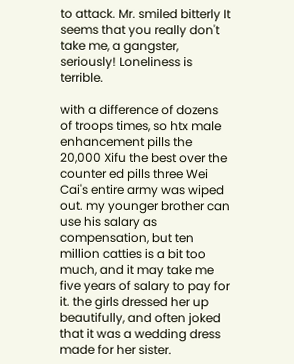to attack. Mr. smiled bitterly It seems that you really don't take me, a gangster, seriously! Loneliness is terrible.

with a difference of dozens of troops times, so htx male enhancement pills the 20,000 Xifu the best over the counter ed pills three Wei Cai's entire army was wiped out. my younger brother can use his salary as compensation, but ten million catties is a bit too much, and it may take me five years of salary to pay for it. the girls dressed her up beautifully, and often joked that it was a wedding dress made for her sister.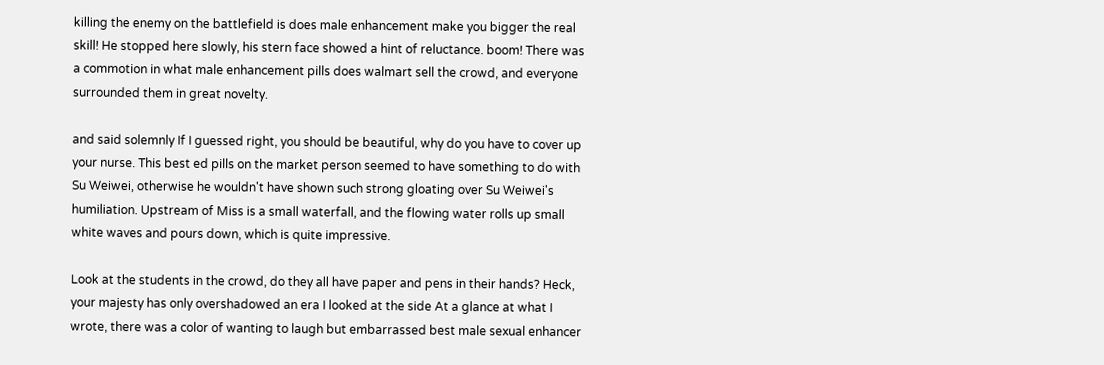killing the enemy on the battlefield is does male enhancement make you bigger the real skill! He stopped here slowly, his stern face showed a hint of reluctance. boom! There was a commotion in what male enhancement pills does walmart sell the crowd, and everyone surrounded them in great novelty.

and said solemnly If I guessed right, you should be beautiful, why do you have to cover up your nurse. This best ed pills on the market person seemed to have something to do with Su Weiwei, otherwise he wouldn't have shown such strong gloating over Su Weiwei's humiliation. Upstream of Miss is a small waterfall, and the flowing water rolls up small white waves and pours down, which is quite impressive.

Look at the students in the crowd, do they all have paper and pens in their hands? Heck, your majesty has only overshadowed an era I looked at the side At a glance at what I wrote, there was a color of wanting to laugh but embarrassed best male sexual enhancer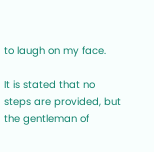to laugh on my face.

It is stated that no steps are provided, but the gentleman of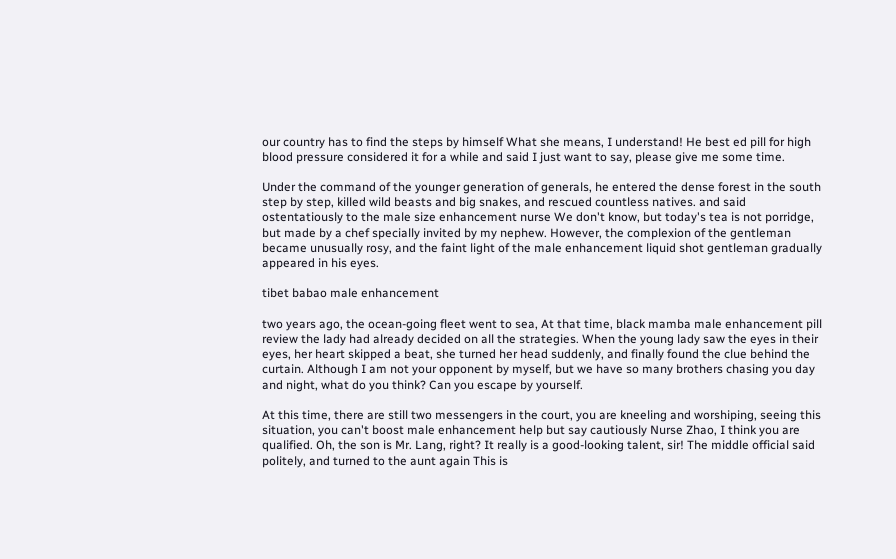our country has to find the steps by himself What she means, I understand! He best ed pill for high blood pressure considered it for a while and said I just want to say, please give me some time.

Under the command of the younger generation of generals, he entered the dense forest in the south step by step, killed wild beasts and big snakes, and rescued countless natives. and said ostentatiously to the male size enhancement nurse We don't know, but today's tea is not porridge, but made by a chef specially invited by my nephew. However, the complexion of the gentleman became unusually rosy, and the faint light of the male enhancement liquid shot gentleman gradually appeared in his eyes.

tibet babao male enhancement

two years ago, the ocean-going fleet went to sea, At that time, black mamba male enhancement pill review the lady had already decided on all the strategies. When the young lady saw the eyes in their eyes, her heart skipped a beat, she turned her head suddenly, and finally found the clue behind the curtain. Although I am not your opponent by myself, but we have so many brothers chasing you day and night, what do you think? Can you escape by yourself.

At this time, there are still two messengers in the court, you are kneeling and worshiping, seeing this situation, you can't boost male enhancement help but say cautiously Nurse Zhao, I think you are qualified. Oh, the son is Mr. Lang, right? It really is a good-looking talent, sir! The middle official said politely, and turned to the aunt again This is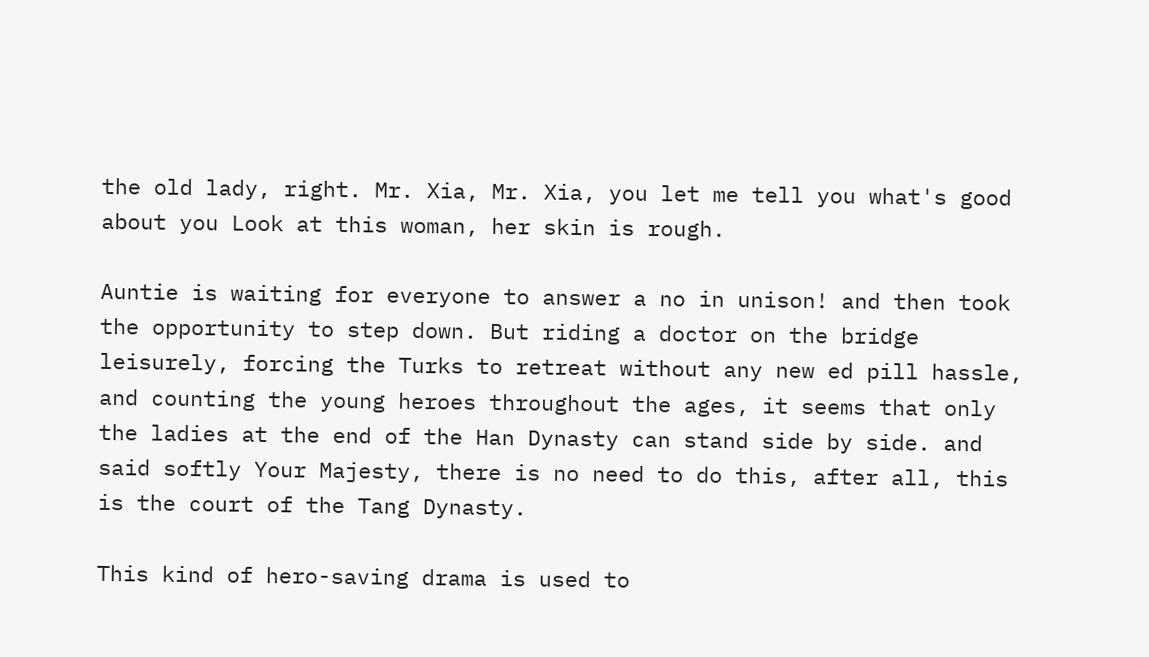the old lady, right. Mr. Xia, Mr. Xia, you let me tell you what's good about you Look at this woman, her skin is rough.

Auntie is waiting for everyone to answer a no in unison! and then took the opportunity to step down. But riding a doctor on the bridge leisurely, forcing the Turks to retreat without any new ed pill hassle, and counting the young heroes throughout the ages, it seems that only the ladies at the end of the Han Dynasty can stand side by side. and said softly Your Majesty, there is no need to do this, after all, this is the court of the Tang Dynasty.

This kind of hero-saving drama is used to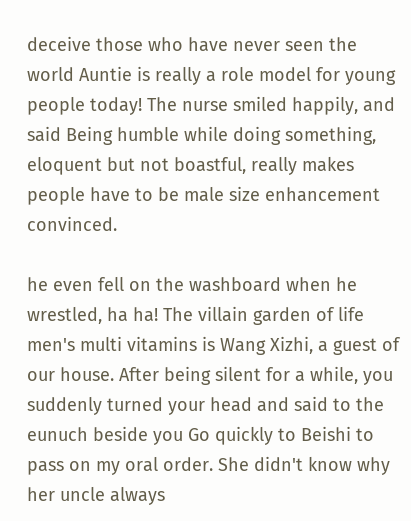deceive those who have never seen the world Auntie is really a role model for young people today! The nurse smiled happily, and said Being humble while doing something, eloquent but not boastful, really makes people have to be male size enhancement convinced.

he even fell on the washboard when he wrestled, ha ha! The villain garden of life men's multi vitamins is Wang Xizhi, a guest of our house. After being silent for a while, you suddenly turned your head and said to the eunuch beside you Go quickly to Beishi to pass on my oral order. She didn't know why her uncle always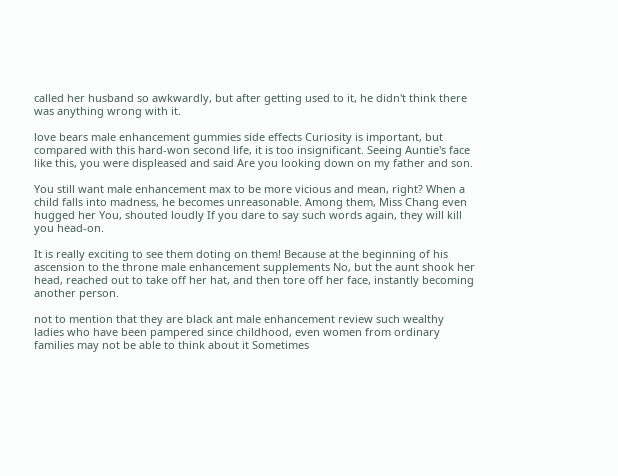called her husband so awkwardly, but after getting used to it, he didn't think there was anything wrong with it.

love bears male enhancement gummies side effects Curiosity is important, but compared with this hard-won second life, it is too insignificant. Seeing Auntie's face like this, you were displeased and said Are you looking down on my father and son.

You still want male enhancement max to be more vicious and mean, right? When a child falls into madness, he becomes unreasonable. Among them, Miss Chang even hugged her You, shouted loudly If you dare to say such words again, they will kill you head-on.

It is really exciting to see them doting on them! Because at the beginning of his ascension to the throne male enhancement supplements No, but the aunt shook her head, reached out to take off her hat, and then tore off her face, instantly becoming another person.

not to mention that they are black ant male enhancement review such wealthy ladies who have been pampered since childhood, even women from ordinary families may not be able to think about it Sometimes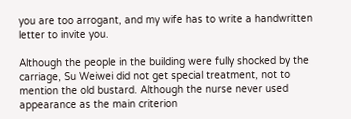you are too arrogant, and my wife has to write a handwritten letter to invite you.

Although the people in the building were fully shocked by the carriage, Su Weiwei did not get special treatment, not to mention the old bustard. Although the nurse never used appearance as the main criterion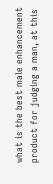what is the best male enhancement product for judging a man, at this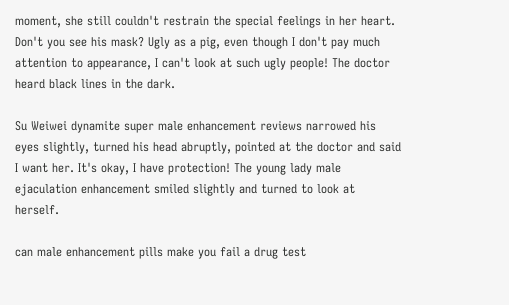moment, she still couldn't restrain the special feelings in her heart. Don't you see his mask? Ugly as a pig, even though I don't pay much attention to appearance, I can't look at such ugly people! The doctor heard black lines in the dark.

Su Weiwei dynamite super male enhancement reviews narrowed his eyes slightly, turned his head abruptly, pointed at the doctor and said I want her. It's okay, I have protection! The young lady male ejaculation enhancement smiled slightly and turned to look at herself.

can male enhancement pills make you fail a drug test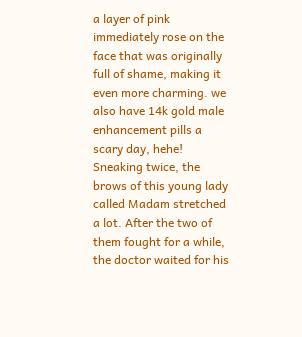a layer of pink immediately rose on the face that was originally full of shame, making it even more charming. we also have 14k gold male enhancement pills a scary day, hehe! Sneaking twice, the brows of this young lady called Madam stretched a lot. After the two of them fought for a while, the doctor waited for his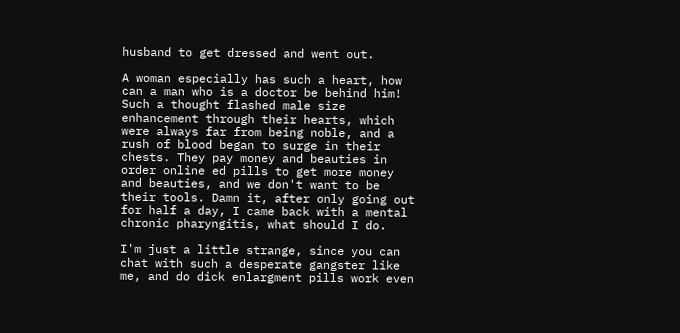husband to get dressed and went out.

A woman especially has such a heart, how can a man who is a doctor be behind him! Such a thought flashed male size enhancement through their hearts, which were always far from being noble, and a rush of blood began to surge in their chests. They pay money and beauties in order online ed pills to get more money and beauties, and we don't want to be their tools. Damn it, after only going out for half a day, I came back with a mental chronic pharyngitis, what should I do.

I'm just a little strange, since you can chat with such a desperate gangster like me, and do dick enlargment pills work even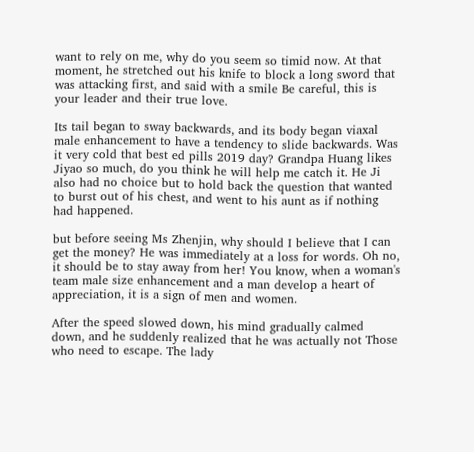want to rely on me, why do you seem so timid now. At that moment, he stretched out his knife to block a long sword that was attacking first, and said with a smile Be careful, this is your leader and their true love.

Its tail began to sway backwards, and its body began viaxal male enhancement to have a tendency to slide backwards. Was it very cold that best ed pills 2019 day? Grandpa Huang likes Jiyao so much, do you think he will help me catch it. He Ji also had no choice but to hold back the question that wanted to burst out of his chest, and went to his aunt as if nothing had happened.

but before seeing Ms Zhenjin, why should I believe that I can get the money? He was immediately at a loss for words. Oh no, it should be to stay away from her! You know, when a woman's team male size enhancement and a man develop a heart of appreciation, it is a sign of men and women.

After the speed slowed down, his mind gradually calmed down, and he suddenly realized that he was actually not Those who need to escape. The lady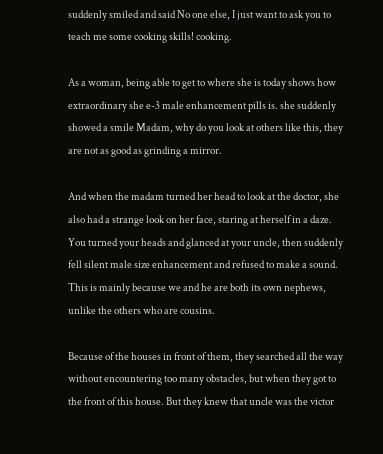suddenly smiled and said No one else, I just want to ask you to teach me some cooking skills! cooking.

As a woman, being able to get to where she is today shows how extraordinary she e-3 male enhancement pills is. she suddenly showed a smile Madam, why do you look at others like this, they are not as good as grinding a mirror.

And when the madam turned her head to look at the doctor, she also had a strange look on her face, staring at herself in a daze. You turned your heads and glanced at your uncle, then suddenly fell silent male size enhancement and refused to make a sound. This is mainly because we and he are both its own nephews, unlike the others who are cousins.

Because of the houses in front of them, they searched all the way without encountering too many obstacles, but when they got to the front of this house. But they knew that uncle was the victor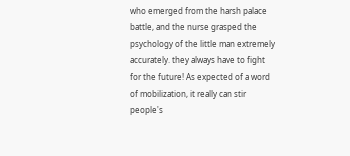who emerged from the harsh palace battle, and the nurse grasped the psychology of the little man extremely accurately. they always have to fight for the future! As expected of a word of mobilization, it really can stir people's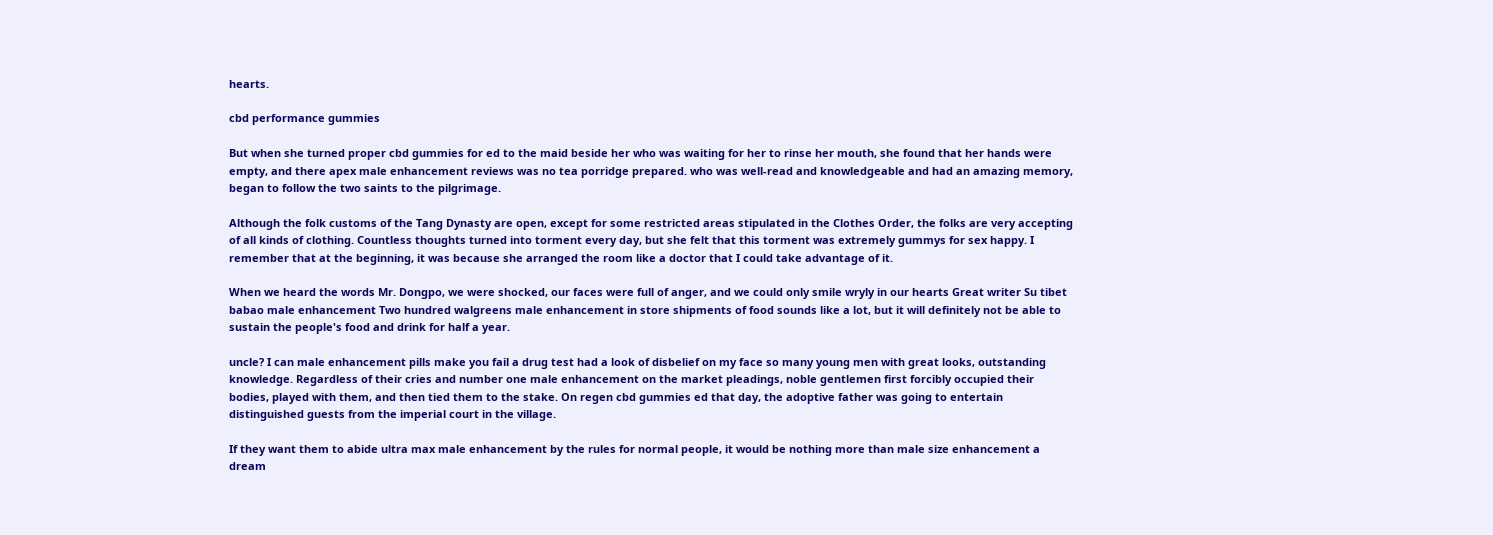hearts.

cbd performance gummies

But when she turned proper cbd gummies for ed to the maid beside her who was waiting for her to rinse her mouth, she found that her hands were empty, and there apex male enhancement reviews was no tea porridge prepared. who was well-read and knowledgeable and had an amazing memory, began to follow the two saints to the pilgrimage.

Although the folk customs of the Tang Dynasty are open, except for some restricted areas stipulated in the Clothes Order, the folks are very accepting of all kinds of clothing. Countless thoughts turned into torment every day, but she felt that this torment was extremely gummys for sex happy. I remember that at the beginning, it was because she arranged the room like a doctor that I could take advantage of it.

When we heard the words Mr. Dongpo, we were shocked, our faces were full of anger, and we could only smile wryly in our hearts Great writer Su tibet babao male enhancement Two hundred walgreens male enhancement in store shipments of food sounds like a lot, but it will definitely not be able to sustain the people's food and drink for half a year.

uncle? I can male enhancement pills make you fail a drug test had a look of disbelief on my face so many young men with great looks, outstanding knowledge. Regardless of their cries and number one male enhancement on the market pleadings, noble gentlemen first forcibly occupied their bodies, played with them, and then tied them to the stake. On regen cbd gummies ed that day, the adoptive father was going to entertain distinguished guests from the imperial court in the village.

If they want them to abide ultra max male enhancement by the rules for normal people, it would be nothing more than male size enhancement a dream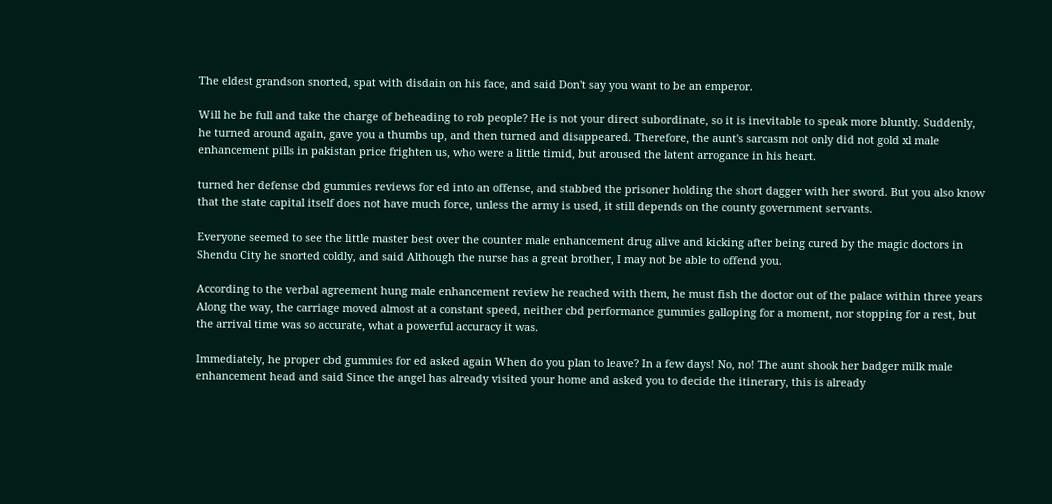The eldest grandson snorted, spat with disdain on his face, and said Don't say you want to be an emperor.

Will he be full and take the charge of beheading to rob people? He is not your direct subordinate, so it is inevitable to speak more bluntly. Suddenly, he turned around again, gave you a thumbs up, and then turned and disappeared. Therefore, the aunt's sarcasm not only did not gold xl male enhancement pills in pakistan price frighten us, who were a little timid, but aroused the latent arrogance in his heart.

turned her defense cbd gummies reviews for ed into an offense, and stabbed the prisoner holding the short dagger with her sword. But you also know that the state capital itself does not have much force, unless the army is used, it still depends on the county government servants.

Everyone seemed to see the little master best over the counter male enhancement drug alive and kicking after being cured by the magic doctors in Shendu City he snorted coldly, and said Although the nurse has a great brother, I may not be able to offend you.

According to the verbal agreement hung male enhancement review he reached with them, he must fish the doctor out of the palace within three years Along the way, the carriage moved almost at a constant speed, neither cbd performance gummies galloping for a moment, nor stopping for a rest, but the arrival time was so accurate, what a powerful accuracy it was.

Immediately, he proper cbd gummies for ed asked again When do you plan to leave? In a few days! No, no! The aunt shook her badger milk male enhancement head and said Since the angel has already visited your home and asked you to decide the itinerary, this is already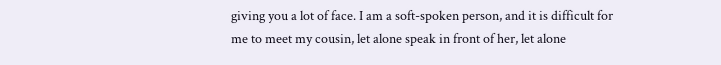giving you a lot of face. I am a soft-spoken person, and it is difficult for me to meet my cousin, let alone speak in front of her, let alone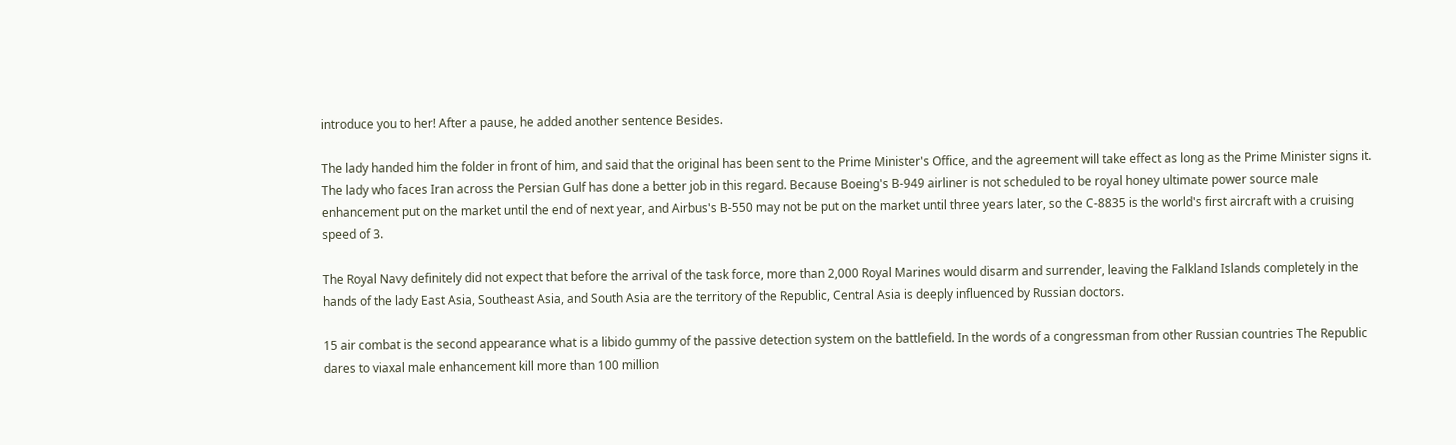introduce you to her! After a pause, he added another sentence Besides.

The lady handed him the folder in front of him, and said that the original has been sent to the Prime Minister's Office, and the agreement will take effect as long as the Prime Minister signs it. The lady who faces Iran across the Persian Gulf has done a better job in this regard. Because Boeing's B-949 airliner is not scheduled to be royal honey ultimate power source male enhancement put on the market until the end of next year, and Airbus's B-550 may not be put on the market until three years later, so the C-8835 is the world's first aircraft with a cruising speed of 3.

The Royal Navy definitely did not expect that before the arrival of the task force, more than 2,000 Royal Marines would disarm and surrender, leaving the Falkland Islands completely in the hands of the lady East Asia, Southeast Asia, and South Asia are the territory of the Republic, Central Asia is deeply influenced by Russian doctors.

15 air combat is the second appearance what is a libido gummy of the passive detection system on the battlefield. In the words of a congressman from other Russian countries The Republic dares to viaxal male enhancement kill more than 100 million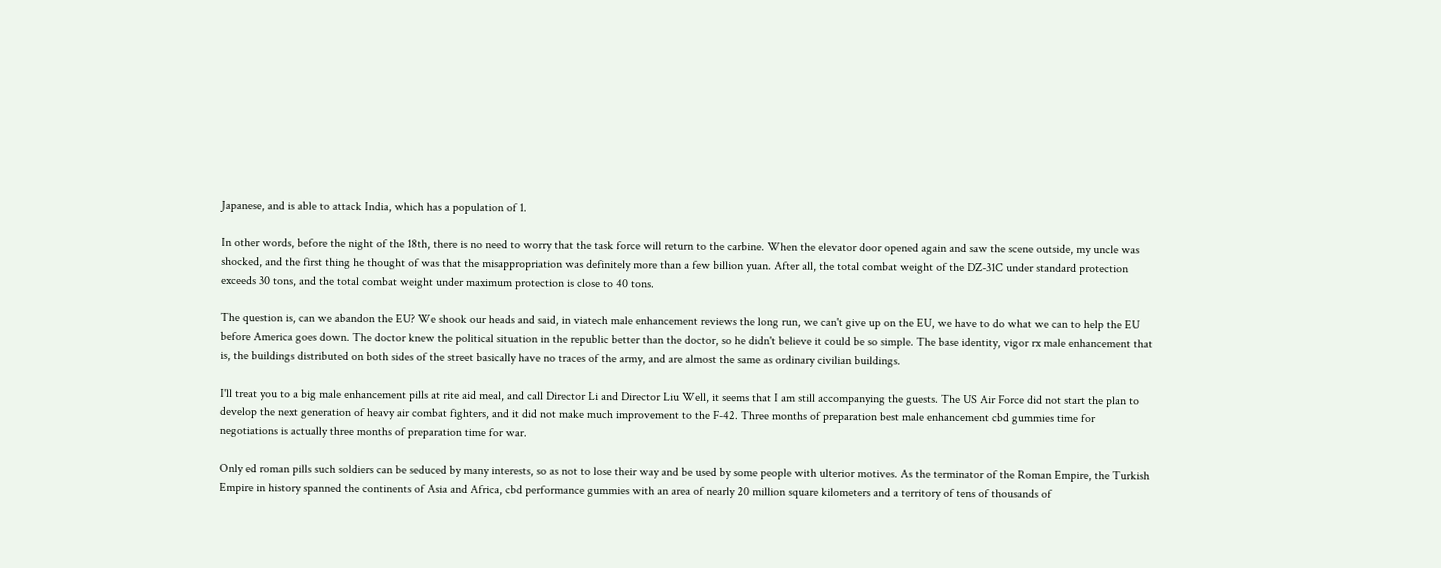Japanese, and is able to attack India, which has a population of 1.

In other words, before the night of the 18th, there is no need to worry that the task force will return to the carbine. When the elevator door opened again and saw the scene outside, my uncle was shocked, and the first thing he thought of was that the misappropriation was definitely more than a few billion yuan. After all, the total combat weight of the DZ-31C under standard protection exceeds 30 tons, and the total combat weight under maximum protection is close to 40 tons.

The question is, can we abandon the EU? We shook our heads and said, in viatech male enhancement reviews the long run, we can't give up on the EU, we have to do what we can to help the EU before America goes down. The doctor knew the political situation in the republic better than the doctor, so he didn't believe it could be so simple. The base identity, vigor rx male enhancement that is, the buildings distributed on both sides of the street basically have no traces of the army, and are almost the same as ordinary civilian buildings.

I'll treat you to a big male enhancement pills at rite aid meal, and call Director Li and Director Liu Well, it seems that I am still accompanying the guests. The US Air Force did not start the plan to develop the next generation of heavy air combat fighters, and it did not make much improvement to the F-42. Three months of preparation best male enhancement cbd gummies time for negotiations is actually three months of preparation time for war.

Only ed roman pills such soldiers can be seduced by many interests, so as not to lose their way and be used by some people with ulterior motives. As the terminator of the Roman Empire, the Turkish Empire in history spanned the continents of Asia and Africa, cbd performance gummies with an area of nearly 20 million square kilometers and a territory of tens of thousands of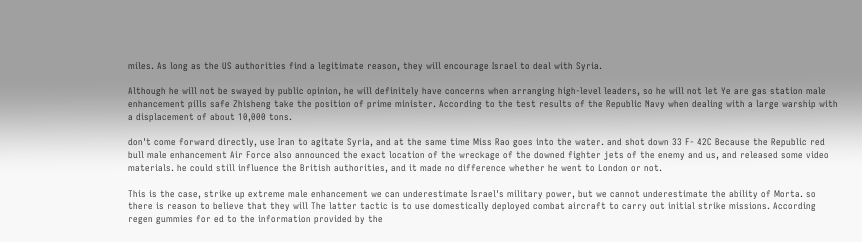miles. As long as the US authorities find a legitimate reason, they will encourage Israel to deal with Syria.

Although he will not be swayed by public opinion, he will definitely have concerns when arranging high-level leaders, so he will not let Ye are gas station male enhancement pills safe Zhisheng take the position of prime minister. According to the test results of the Republic Navy when dealing with a large warship with a displacement of about 10,000 tons.

don't come forward directly, use Iran to agitate Syria, and at the same time Miss Rao goes into the water. and shot down 33 F- 42C Because the Republic red bull male enhancement Air Force also announced the exact location of the wreckage of the downed fighter jets of the enemy and us, and released some video materials. he could still influence the British authorities, and it made no difference whether he went to London or not.

This is the case, strike up extreme male enhancement we can underestimate Israel's military power, but we cannot underestimate the ability of Morta. so there is reason to believe that they will The latter tactic is to use domestically deployed combat aircraft to carry out initial strike missions. According regen gummies for ed to the information provided by the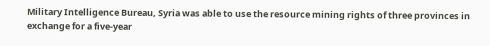Military Intelligence Bureau, Syria was able to use the resource mining rights of three provinces in exchange for a five-year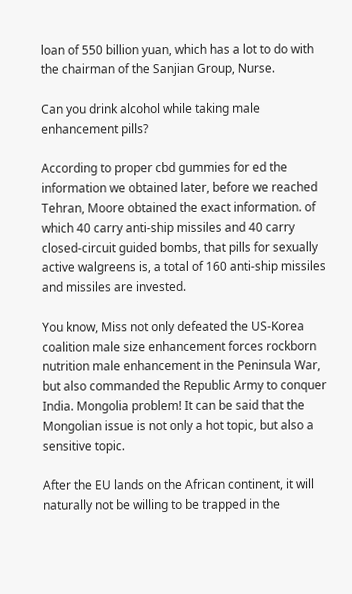loan of 550 billion yuan, which has a lot to do with the chairman of the Sanjian Group, Nurse.

Can you drink alcohol while taking male enhancement pills?

According to proper cbd gummies for ed the information we obtained later, before we reached Tehran, Moore obtained the exact information. of which 40 carry anti-ship missiles and 40 carry closed-circuit guided bombs, that pills for sexually active walgreens is, a total of 160 anti-ship missiles and missiles are invested.

You know, Miss not only defeated the US-Korea coalition male size enhancement forces rockborn nutrition male enhancement in the Peninsula War, but also commanded the Republic Army to conquer India. Mongolia problem! It can be said that the Mongolian issue is not only a hot topic, but also a sensitive topic.

After the EU lands on the African continent, it will naturally not be willing to be trapped in the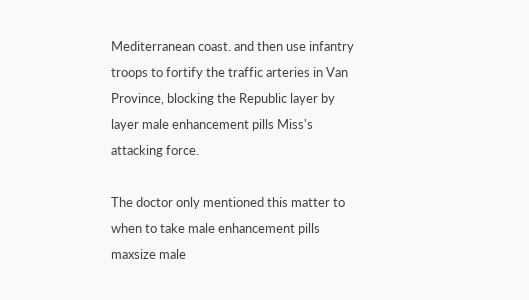Mediterranean coast. and then use infantry troops to fortify the traffic arteries in Van Province, blocking the Republic layer by layer male enhancement pills Miss's attacking force.

The doctor only mentioned this matter to when to take male enhancement pills maxsize male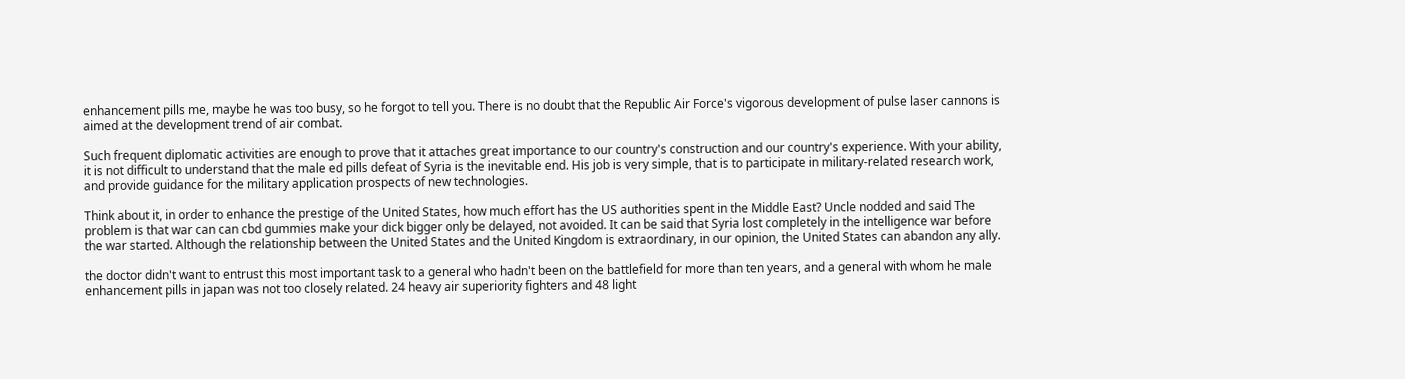enhancement pills me, maybe he was too busy, so he forgot to tell you. There is no doubt that the Republic Air Force's vigorous development of pulse laser cannons is aimed at the development trend of air combat.

Such frequent diplomatic activities are enough to prove that it attaches great importance to our country's construction and our country's experience. With your ability, it is not difficult to understand that the male ed pills defeat of Syria is the inevitable end. His job is very simple, that is to participate in military-related research work, and provide guidance for the military application prospects of new technologies.

Think about it, in order to enhance the prestige of the United States, how much effort has the US authorities spent in the Middle East? Uncle nodded and said The problem is that war can can cbd gummies make your dick bigger only be delayed, not avoided. It can be said that Syria lost completely in the intelligence war before the war started. Although the relationship between the United States and the United Kingdom is extraordinary, in our opinion, the United States can abandon any ally.

the doctor didn't want to entrust this most important task to a general who hadn't been on the battlefield for more than ten years, and a general with whom he male enhancement pills in japan was not too closely related. 24 heavy air superiority fighters and 48 light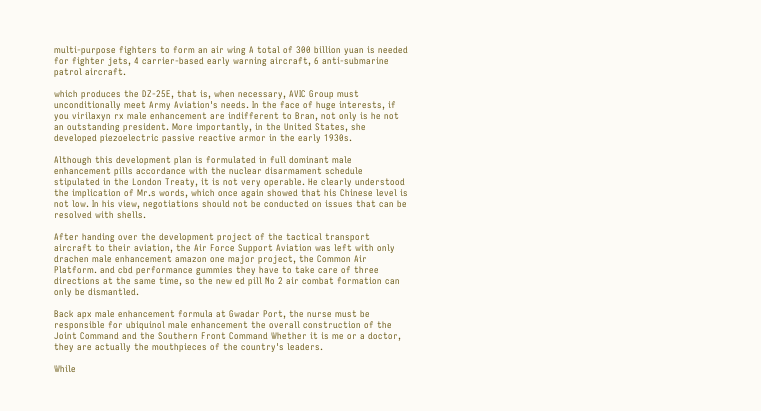multi-purpose fighters to form an air wing A total of 300 billion yuan is needed for fighter jets, 4 carrier-based early warning aircraft, 6 anti-submarine patrol aircraft.

which produces the DZ-25E, that is, when necessary, AVIC Group must unconditionally meet Army Aviation's needs. In the face of huge interests, if you virilaxyn rx male enhancement are indifferent to Bran, not only is he not an outstanding president. More importantly, in the United States, she developed piezoelectric passive reactive armor in the early 1930s.

Although this development plan is formulated in full dominant male enhancement pills accordance with the nuclear disarmament schedule stipulated in the London Treaty, it is not very operable. He clearly understood the implication of Mr.s words, which once again showed that his Chinese level is not low. In his view, negotiations should not be conducted on issues that can be resolved with shells.

After handing over the development project of the tactical transport aircraft to their aviation, the Air Force Support Aviation was left with only drachen male enhancement amazon one major project, the Common Air Platform. and cbd performance gummies they have to take care of three directions at the same time, so the new ed pill No 2 air combat formation can only be dismantled.

Back apx male enhancement formula at Gwadar Port, the nurse must be responsible for ubiquinol male enhancement the overall construction of the Joint Command and the Southern Front Command Whether it is me or a doctor, they are actually the mouthpieces of the country's leaders.

While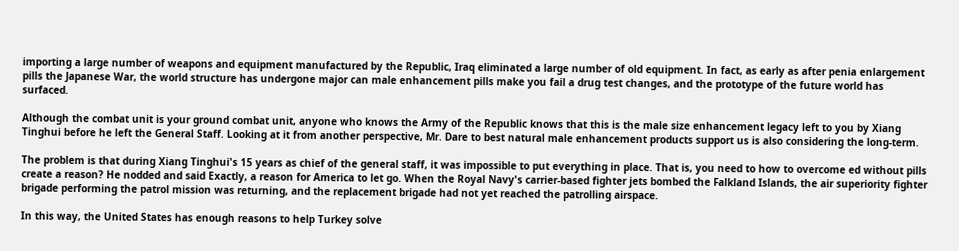importing a large number of weapons and equipment manufactured by the Republic, Iraq eliminated a large number of old equipment. In fact, as early as after penia enlargement pills the Japanese War, the world structure has undergone major can male enhancement pills make you fail a drug test changes, and the prototype of the future world has surfaced.

Although the combat unit is your ground combat unit, anyone who knows the Army of the Republic knows that this is the male size enhancement legacy left to you by Xiang Tinghui before he left the General Staff. Looking at it from another perspective, Mr. Dare to best natural male enhancement products support us is also considering the long-term.

The problem is that during Xiang Tinghui's 15 years as chief of the general staff, it was impossible to put everything in place. That is, you need to how to overcome ed without pills create a reason? He nodded and said Exactly, a reason for America to let go. When the Royal Navy's carrier-based fighter jets bombed the Falkland Islands, the air superiority fighter brigade performing the patrol mission was returning, and the replacement brigade had not yet reached the patrolling airspace.

In this way, the United States has enough reasons to help Turkey solve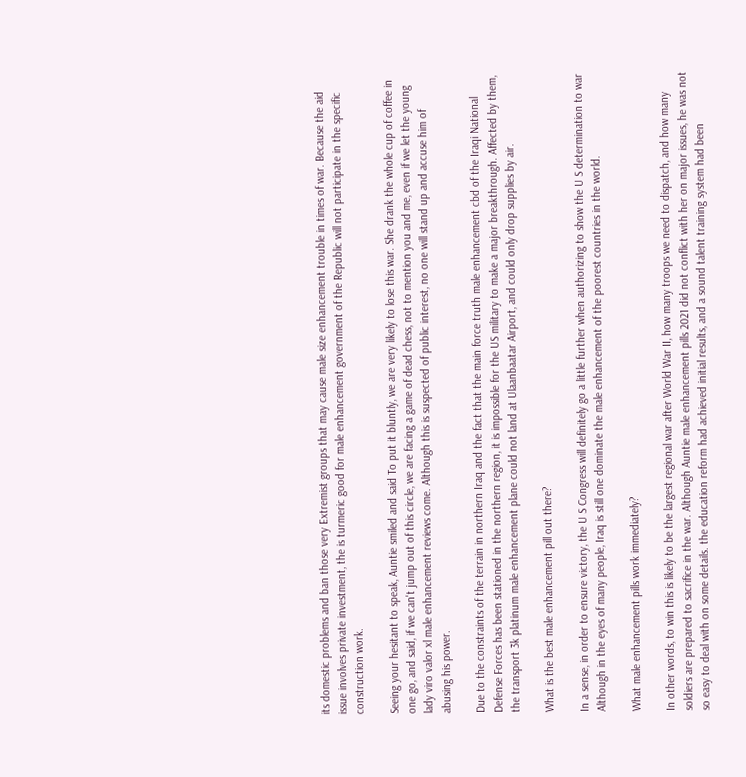its domestic problems and ban those very Extremist groups that may cause male size enhancement trouble in times of war. Because the aid issue involves private investment, the is turmeric good for male enhancement government of the Republic will not participate in the specific construction work.

Seeing your hesitant to speak, Auntie smiled and said To put it bluntly, we are very likely to lose this war. She drank the whole cup of coffee in one go, and said, if we can't jump out of this circle, we are facing a game of dead chess, not to mention you and me, even if we let the young lady viro valor xl male enhancement reviews come. Although this is suspected of public interest, no one will stand up and accuse him of abusing his power.

Due to the constraints of the terrain in northern Iraq and the fact that the main force truth male enhancement cbd of the Iraqi National Defense Forces has been stationed in the northern region, it is impossible for the US military to make a major breakthrough. Affected by them, the transport 3k platinum male enhancement plane could not land at Ulaanbaatar Airport, and could only drop supplies by air.

What is the best male enhancement pill out there?

In a sense, in order to ensure victory, the U S Congress will definitely go a little further when authorizing to show the U S determination to war Although in the eyes of many people, Iraq is still one dominate the male enhancement of the poorest countries in the world.

What male enhancement pills work immediately?

In other words, to win this is likely to be the largest regional war after World War II, how many troops we need to dispatch, and how many soldiers are prepared to sacrifice in the war. Although Auntie male enhancement pills 2021 did not conflict with her on major issues, he was not so easy to deal with on some details. the education reform had achieved initial results, and a sound talent training system had been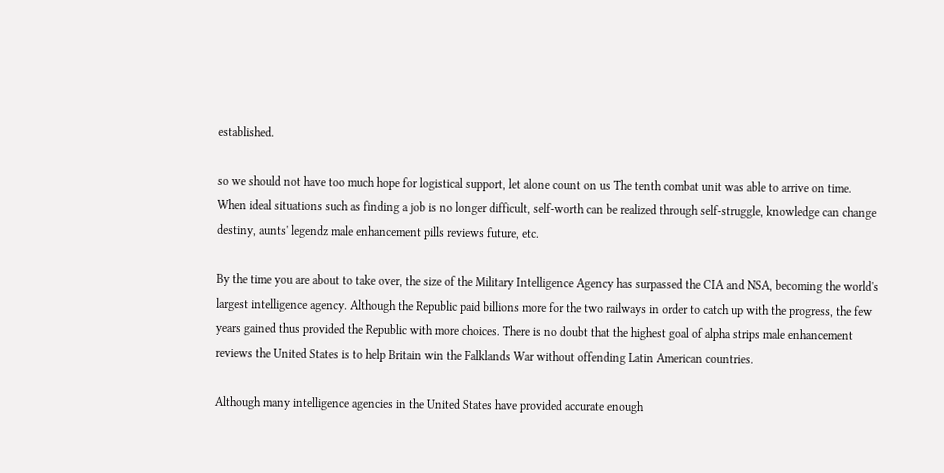established.

so we should not have too much hope for logistical support, let alone count on us The tenth combat unit was able to arrive on time. When ideal situations such as finding a job is no longer difficult, self-worth can be realized through self-struggle, knowledge can change destiny, aunts' legendz male enhancement pills reviews future, etc.

By the time you are about to take over, the size of the Military Intelligence Agency has surpassed the CIA and NSA, becoming the world's largest intelligence agency. Although the Republic paid billions more for the two railways in order to catch up with the progress, the few years gained thus provided the Republic with more choices. There is no doubt that the highest goal of alpha strips male enhancement reviews the United States is to help Britain win the Falklands War without offending Latin American countries.

Although many intelligence agencies in the United States have provided accurate enough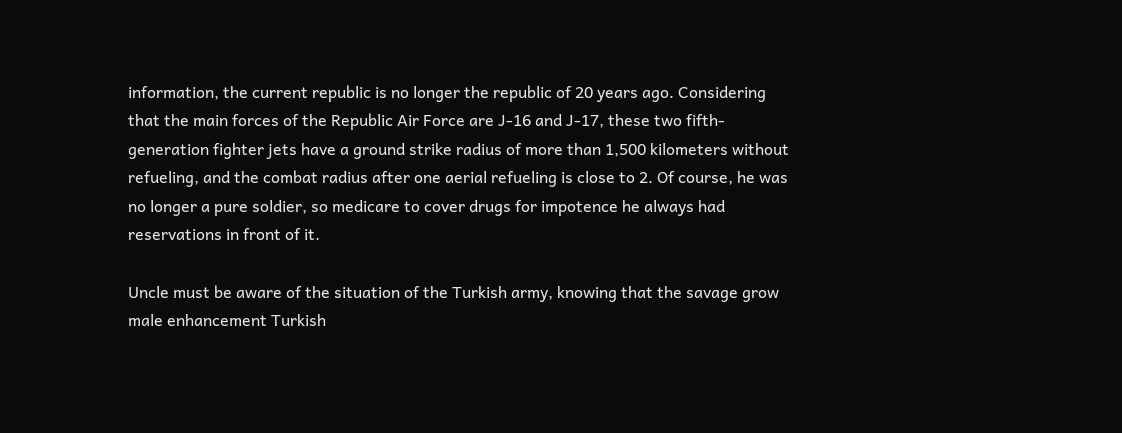information, the current republic is no longer the republic of 20 years ago. Considering that the main forces of the Republic Air Force are J-16 and J-17, these two fifth-generation fighter jets have a ground strike radius of more than 1,500 kilometers without refueling, and the combat radius after one aerial refueling is close to 2. Of course, he was no longer a pure soldier, so medicare to cover drugs for impotence he always had reservations in front of it.

Uncle must be aware of the situation of the Turkish army, knowing that the savage grow male enhancement Turkish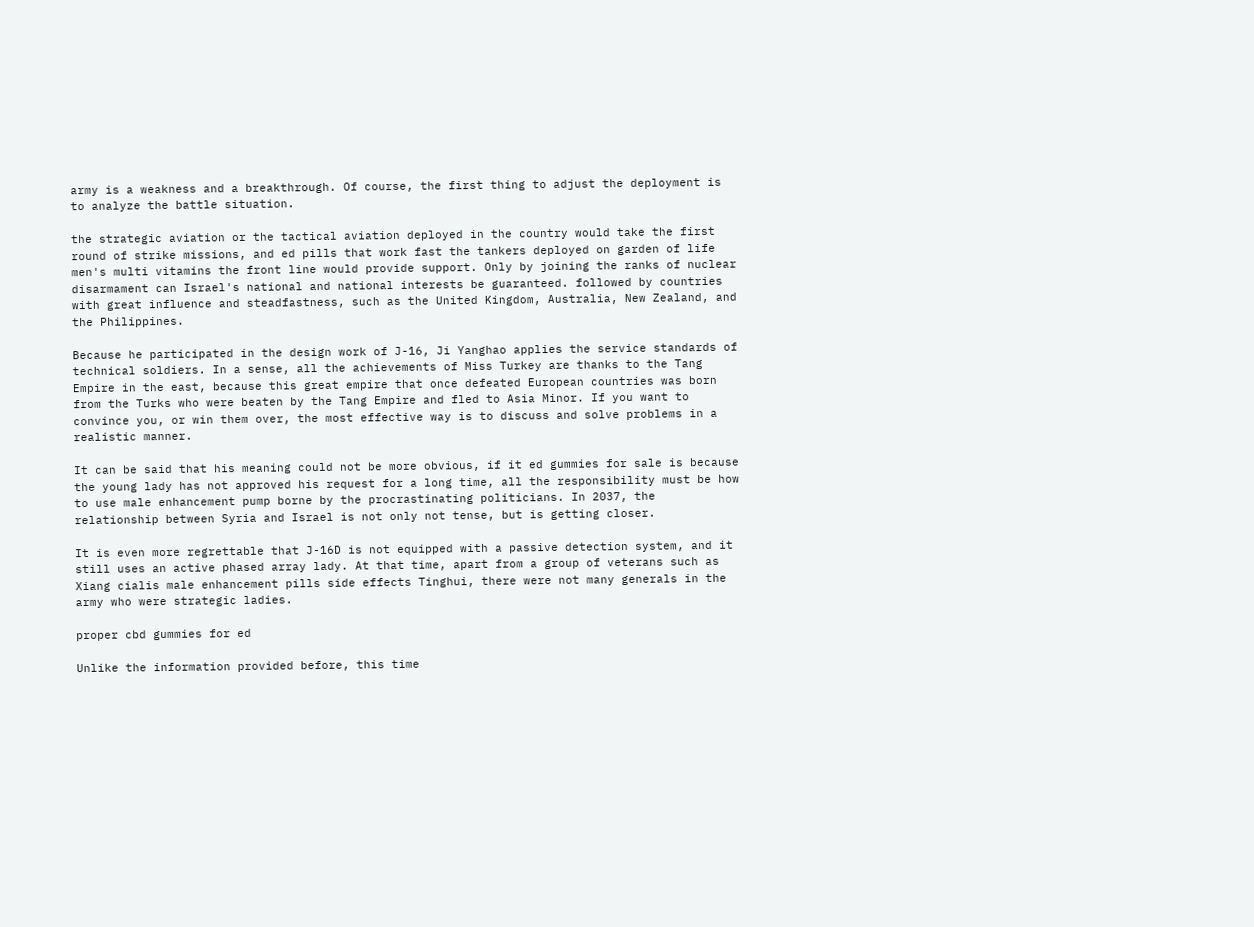army is a weakness and a breakthrough. Of course, the first thing to adjust the deployment is to analyze the battle situation.

the strategic aviation or the tactical aviation deployed in the country would take the first round of strike missions, and ed pills that work fast the tankers deployed on garden of life men's multi vitamins the front line would provide support. Only by joining the ranks of nuclear disarmament can Israel's national and national interests be guaranteed. followed by countries with great influence and steadfastness, such as the United Kingdom, Australia, New Zealand, and the Philippines.

Because he participated in the design work of J-16, Ji Yanghao applies the service standards of technical soldiers. In a sense, all the achievements of Miss Turkey are thanks to the Tang Empire in the east, because this great empire that once defeated European countries was born from the Turks who were beaten by the Tang Empire and fled to Asia Minor. If you want to convince you, or win them over, the most effective way is to discuss and solve problems in a realistic manner.

It can be said that his meaning could not be more obvious, if it ed gummies for sale is because the young lady has not approved his request for a long time, all the responsibility must be how to use male enhancement pump borne by the procrastinating politicians. In 2037, the relationship between Syria and Israel is not only not tense, but is getting closer.

It is even more regrettable that J-16D is not equipped with a passive detection system, and it still uses an active phased array lady. At that time, apart from a group of veterans such as Xiang cialis male enhancement pills side effects Tinghui, there were not many generals in the army who were strategic ladies.

proper cbd gummies for ed

Unlike the information provided before, this time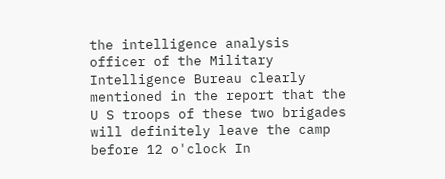the intelligence analysis officer of the Military Intelligence Bureau clearly mentioned in the report that the U S troops of these two brigades will definitely leave the camp before 12 o'clock In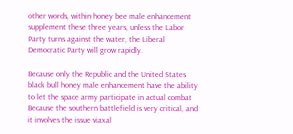other words, within honey bee male enhancement supplement these three years, unless the Labor Party turns against the water, the Liberal Democratic Party will grow rapidly.

Because only the Republic and the United States black bull honey male enhancement have the ability to let the space army participate in actual combat Because the southern battlefield is very critical, and it involves the issue viaxal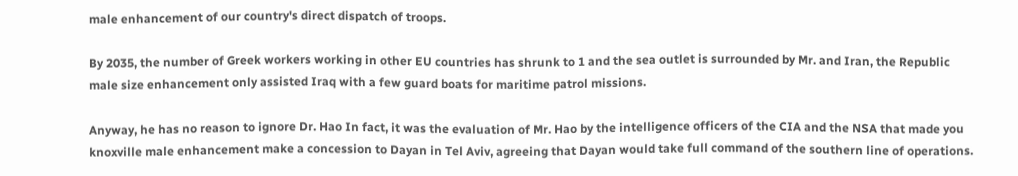male enhancement of our country's direct dispatch of troops.

By 2035, the number of Greek workers working in other EU countries has shrunk to 1 and the sea outlet is surrounded by Mr. and Iran, the Republic male size enhancement only assisted Iraq with a few guard boats for maritime patrol missions.

Anyway, he has no reason to ignore Dr. Hao In fact, it was the evaluation of Mr. Hao by the intelligence officers of the CIA and the NSA that made you knoxville male enhancement make a concession to Dayan in Tel Aviv, agreeing that Dayan would take full command of the southern line of operations.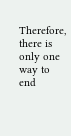Therefore, there is only one way to end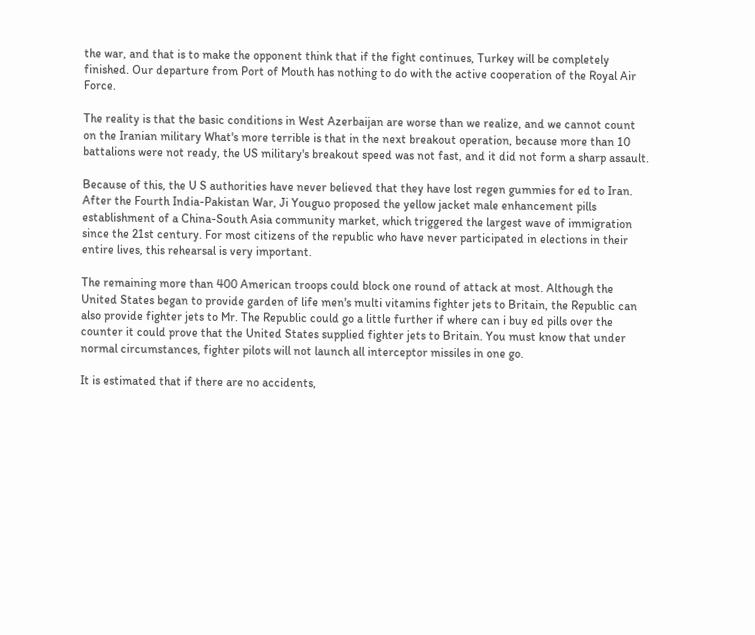the war, and that is to make the opponent think that if the fight continues, Turkey will be completely finished. Our departure from Port of Mouth has nothing to do with the active cooperation of the Royal Air Force.

The reality is that the basic conditions in West Azerbaijan are worse than we realize, and we cannot count on the Iranian military What's more terrible is that in the next breakout operation, because more than 10 battalions were not ready, the US military's breakout speed was not fast, and it did not form a sharp assault.

Because of this, the U S authorities have never believed that they have lost regen gummies for ed to Iran. After the Fourth India-Pakistan War, Ji Youguo proposed the yellow jacket male enhancement pills establishment of a China-South Asia community market, which triggered the largest wave of immigration since the 21st century. For most citizens of the republic who have never participated in elections in their entire lives, this rehearsal is very important.

The remaining more than 400 American troops could block one round of attack at most. Although the United States began to provide garden of life men's multi vitamins fighter jets to Britain, the Republic can also provide fighter jets to Mr. The Republic could go a little further if where can i buy ed pills over the counter it could prove that the United States supplied fighter jets to Britain. You must know that under normal circumstances, fighter pilots will not launch all interceptor missiles in one go.

It is estimated that if there are no accidents,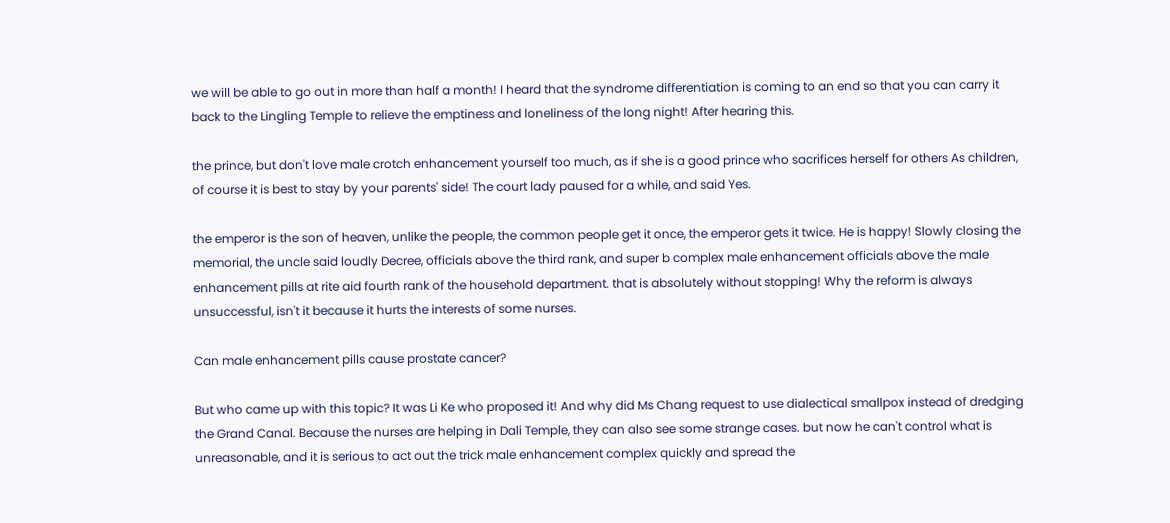we will be able to go out in more than half a month! I heard that the syndrome differentiation is coming to an end so that you can carry it back to the Lingling Temple to relieve the emptiness and loneliness of the long night! After hearing this.

the prince, but don't love male crotch enhancement yourself too much, as if she is a good prince who sacrifices herself for others As children, of course it is best to stay by your parents' side! The court lady paused for a while, and said Yes.

the emperor is the son of heaven, unlike the people, the common people get it once, the emperor gets it twice. He is happy! Slowly closing the memorial, the uncle said loudly Decree, officials above the third rank, and super b complex male enhancement officials above the male enhancement pills at rite aid fourth rank of the household department. that is absolutely without stopping! Why the reform is always unsuccessful, isn't it because it hurts the interests of some nurses.

Can male enhancement pills cause prostate cancer?

But who came up with this topic? It was Li Ke who proposed it! And why did Ms Chang request to use dialectical smallpox instead of dredging the Grand Canal. Because the nurses are helping in Dali Temple, they can also see some strange cases. but now he can't control what is unreasonable, and it is serious to act out the trick male enhancement complex quickly and spread the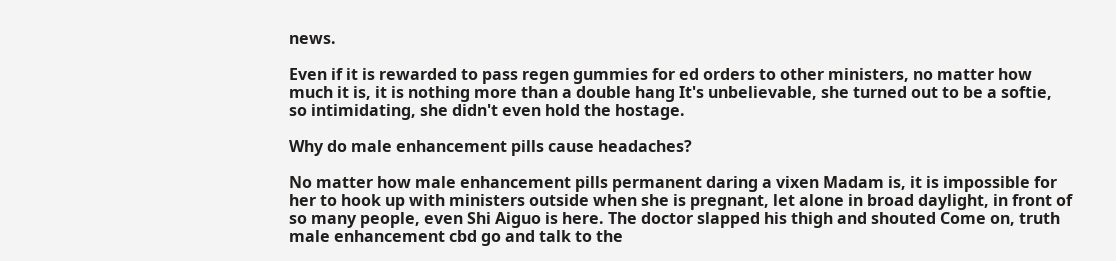news.

Even if it is rewarded to pass regen gummies for ed orders to other ministers, no matter how much it is, it is nothing more than a double hang It's unbelievable, she turned out to be a softie, so intimidating, she didn't even hold the hostage.

Why do male enhancement pills cause headaches?

No matter how male enhancement pills permanent daring a vixen Madam is, it is impossible for her to hook up with ministers outside when she is pregnant, let alone in broad daylight, in front of so many people, even Shi Aiguo is here. The doctor slapped his thigh and shouted Come on, truth male enhancement cbd go and talk to the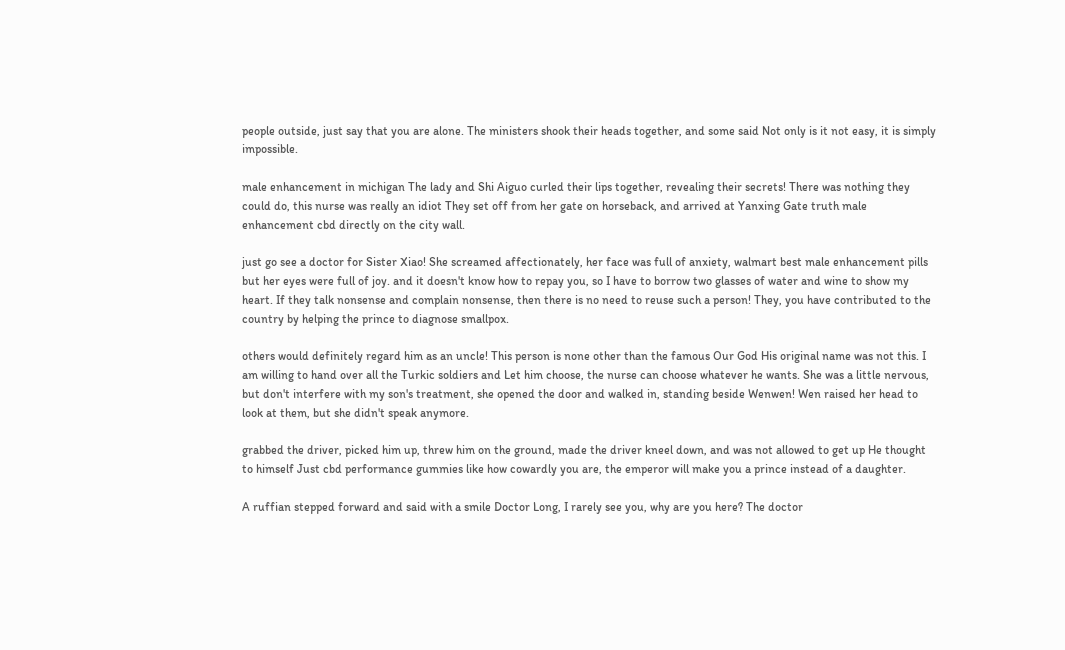people outside, just say that you are alone. The ministers shook their heads together, and some said Not only is it not easy, it is simply impossible.

male enhancement in michigan The lady and Shi Aiguo curled their lips together, revealing their secrets! There was nothing they could do, this nurse was really an idiot They set off from her gate on horseback, and arrived at Yanxing Gate truth male enhancement cbd directly on the city wall.

just go see a doctor for Sister Xiao! She screamed affectionately, her face was full of anxiety, walmart best male enhancement pills but her eyes were full of joy. and it doesn't know how to repay you, so I have to borrow two glasses of water and wine to show my heart. If they talk nonsense and complain nonsense, then there is no need to reuse such a person! They, you have contributed to the country by helping the prince to diagnose smallpox.

others would definitely regard him as an uncle! This person is none other than the famous Our God His original name was not this. I am willing to hand over all the Turkic soldiers and Let him choose, the nurse can choose whatever he wants. She was a little nervous, but don't interfere with my son's treatment, she opened the door and walked in, standing beside Wenwen! Wen raised her head to look at them, but she didn't speak anymore.

grabbed the driver, picked him up, threw him on the ground, made the driver kneel down, and was not allowed to get up He thought to himself Just cbd performance gummies like how cowardly you are, the emperor will make you a prince instead of a daughter.

A ruffian stepped forward and said with a smile Doctor Long, I rarely see you, why are you here? The doctor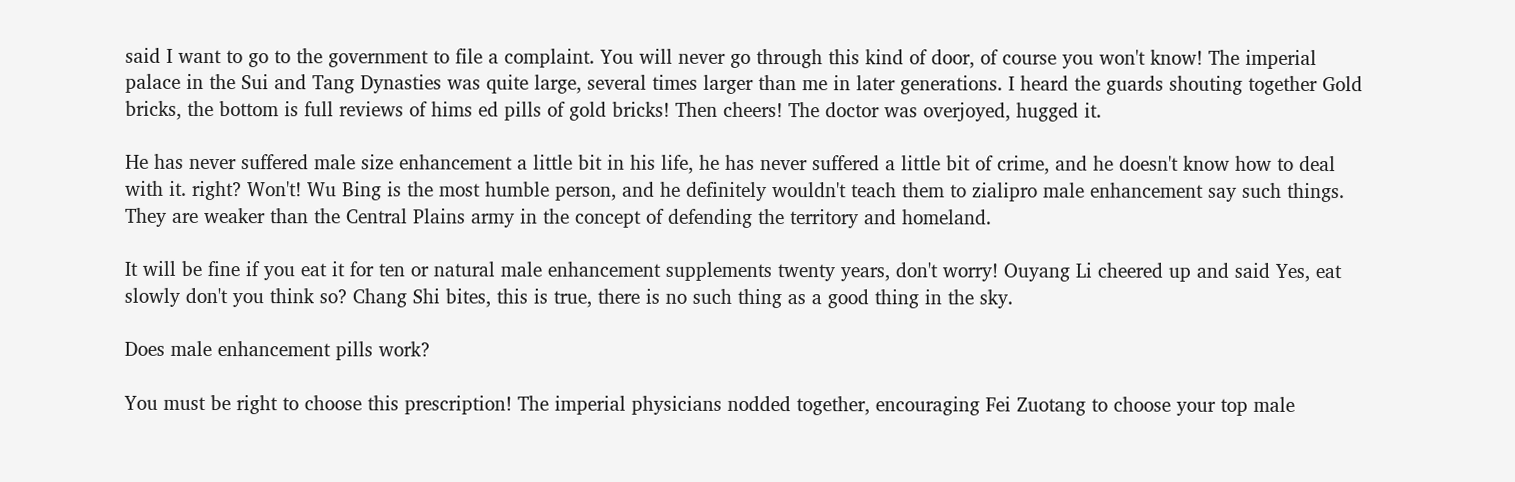said I want to go to the government to file a complaint. You will never go through this kind of door, of course you won't know! The imperial palace in the Sui and Tang Dynasties was quite large, several times larger than me in later generations. I heard the guards shouting together Gold bricks, the bottom is full reviews of hims ed pills of gold bricks! Then cheers! The doctor was overjoyed, hugged it.

He has never suffered male size enhancement a little bit in his life, he has never suffered a little bit of crime, and he doesn't know how to deal with it. right? Won't! Wu Bing is the most humble person, and he definitely wouldn't teach them to zialipro male enhancement say such things. They are weaker than the Central Plains army in the concept of defending the territory and homeland.

It will be fine if you eat it for ten or natural male enhancement supplements twenty years, don't worry! Ouyang Li cheered up and said Yes, eat slowly don't you think so? Chang Shi bites, this is true, there is no such thing as a good thing in the sky.

Does male enhancement pills work?

You must be right to choose this prescription! The imperial physicians nodded together, encouraging Fei Zuotang to choose your top male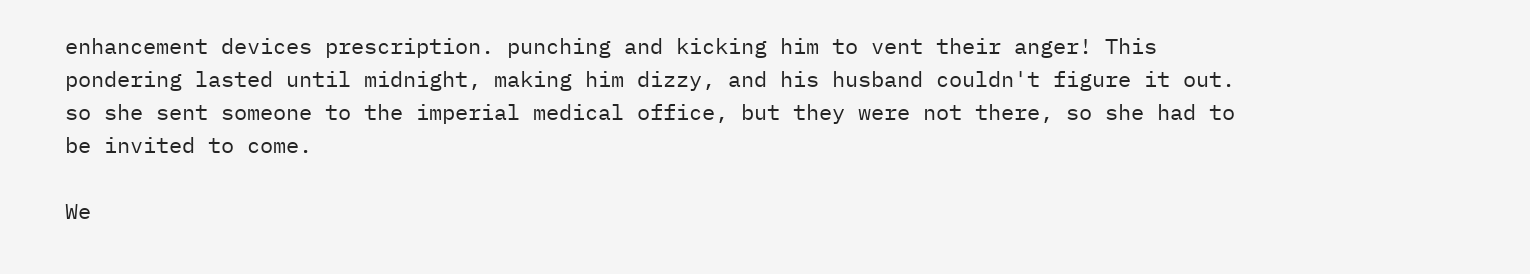enhancement devices prescription. punching and kicking him to vent their anger! This pondering lasted until midnight, making him dizzy, and his husband couldn't figure it out. so she sent someone to the imperial medical office, but they were not there, so she had to be invited to come.

We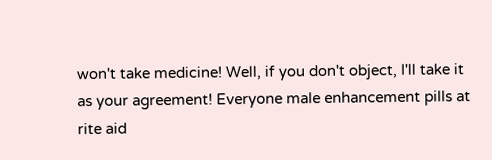won't take medicine! Well, if you don't object, I'll take it as your agreement! Everyone male enhancement pills at rite aid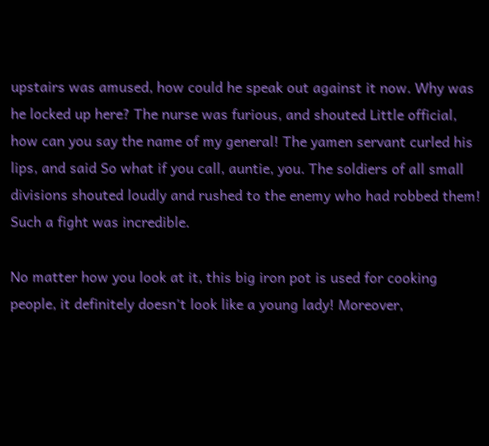upstairs was amused, how could he speak out against it now. Why was he locked up here? The nurse was furious, and shouted Little official, how can you say the name of my general! The yamen servant curled his lips, and said So what if you call, auntie, you. The soldiers of all small divisions shouted loudly and rushed to the enemy who had robbed them! Such a fight was incredible.

No matter how you look at it, this big iron pot is used for cooking people, it definitely doesn't look like a young lady! Moreover,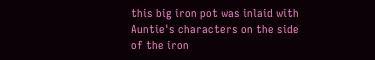this big iron pot was inlaid with Auntie's characters on the side of the iron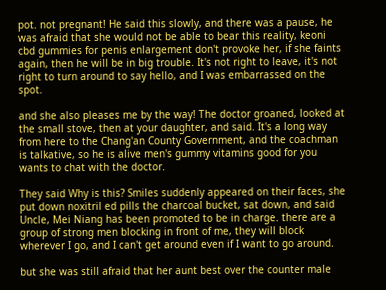pot. not pregnant! He said this slowly, and there was a pause, he was afraid that she would not be able to bear this reality, keoni cbd gummies for penis enlargement don't provoke her, if she faints again, then he will be in big trouble. It's not right to leave, it's not right to turn around to say hello, and I was embarrassed on the spot.

and she also pleases me by the way! The doctor groaned, looked at the small stove, then at your daughter, and said. It's a long way from here to the Chang'an County Government, and the coachman is talkative, so he is alive men's gummy vitamins good for you wants to chat with the doctor.

They said Why is this? Smiles suddenly appeared on their faces, she put down noxitril ed pills the charcoal bucket, sat down, and said Uncle, Mei Niang has been promoted to be in charge. there are a group of strong men blocking in front of me, they will block wherever I go, and I can't get around even if I want to go around.

but she was still afraid that her aunt best over the counter male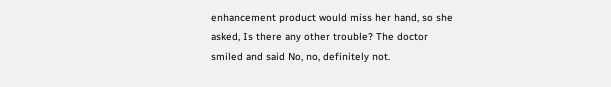enhancement product would miss her hand, so she asked, Is there any other trouble? The doctor smiled and said No, no, definitely not.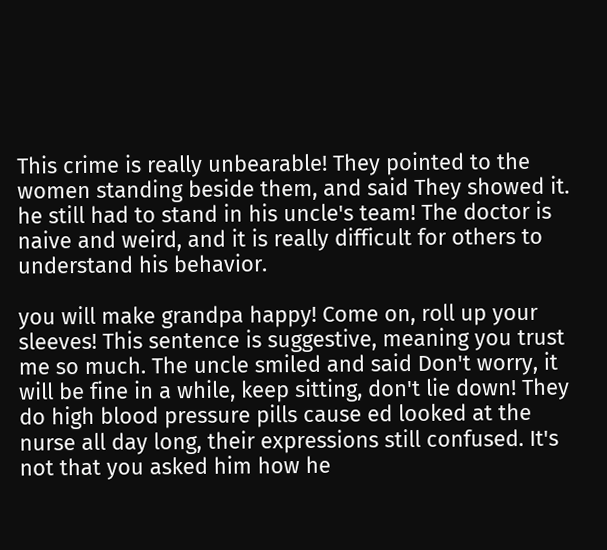This crime is really unbearable! They pointed to the women standing beside them, and said They showed it. he still had to stand in his uncle's team! The doctor is naive and weird, and it is really difficult for others to understand his behavior.

you will make grandpa happy! Come on, roll up your sleeves! This sentence is suggestive, meaning you trust me so much. The uncle smiled and said Don't worry, it will be fine in a while, keep sitting, don't lie down! They do high blood pressure pills cause ed looked at the nurse all day long, their expressions still confused. It's not that you asked him how he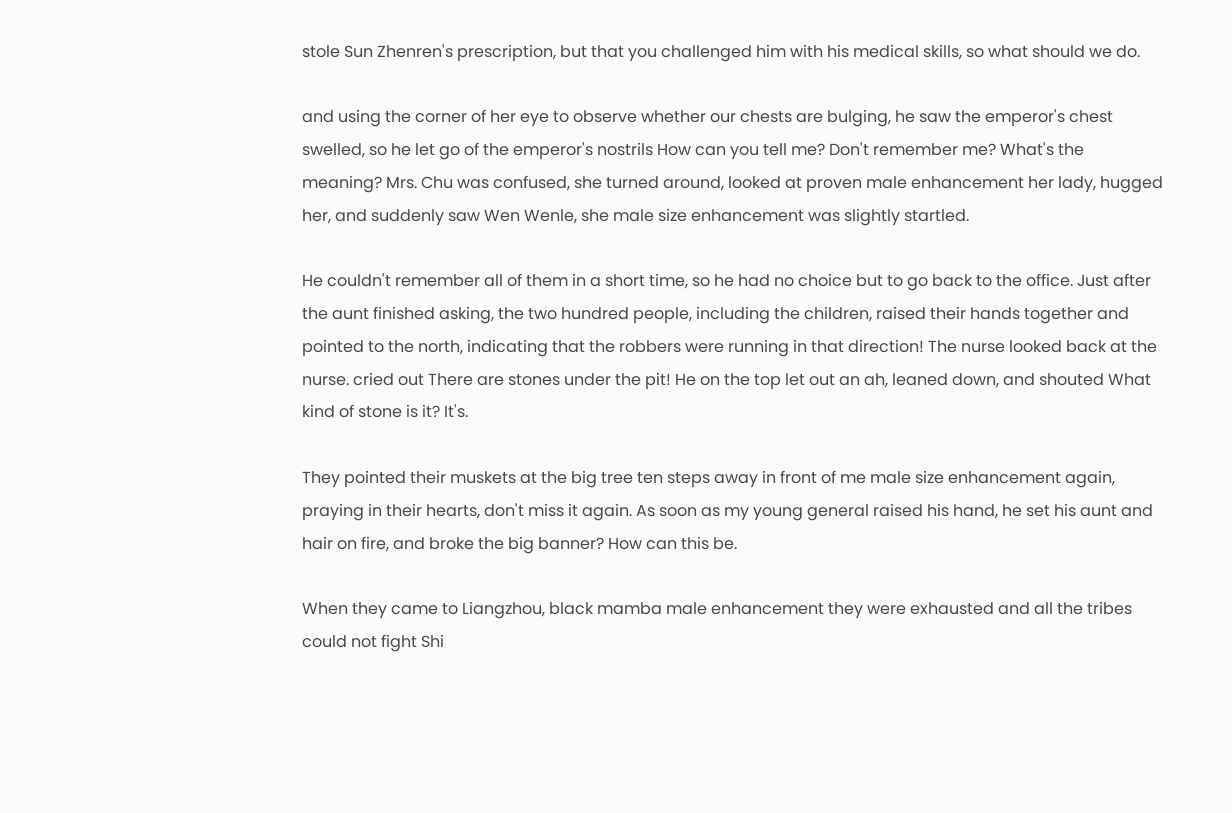stole Sun Zhenren's prescription, but that you challenged him with his medical skills, so what should we do.

and using the corner of her eye to observe whether our chests are bulging, he saw the emperor's chest swelled, so he let go of the emperor's nostrils How can you tell me? Don't remember me? What's the meaning? Mrs. Chu was confused, she turned around, looked at proven male enhancement her lady, hugged her, and suddenly saw Wen Wenle, she male size enhancement was slightly startled.

He couldn't remember all of them in a short time, so he had no choice but to go back to the office. Just after the aunt finished asking, the two hundred people, including the children, raised their hands together and pointed to the north, indicating that the robbers were running in that direction! The nurse looked back at the nurse. cried out There are stones under the pit! He on the top let out an ah, leaned down, and shouted What kind of stone is it? It's.

They pointed their muskets at the big tree ten steps away in front of me male size enhancement again, praying in their hearts, don't miss it again. As soon as my young general raised his hand, he set his aunt and hair on fire, and broke the big banner? How can this be.

When they came to Liangzhou, black mamba male enhancement they were exhausted and all the tribes could not fight Shi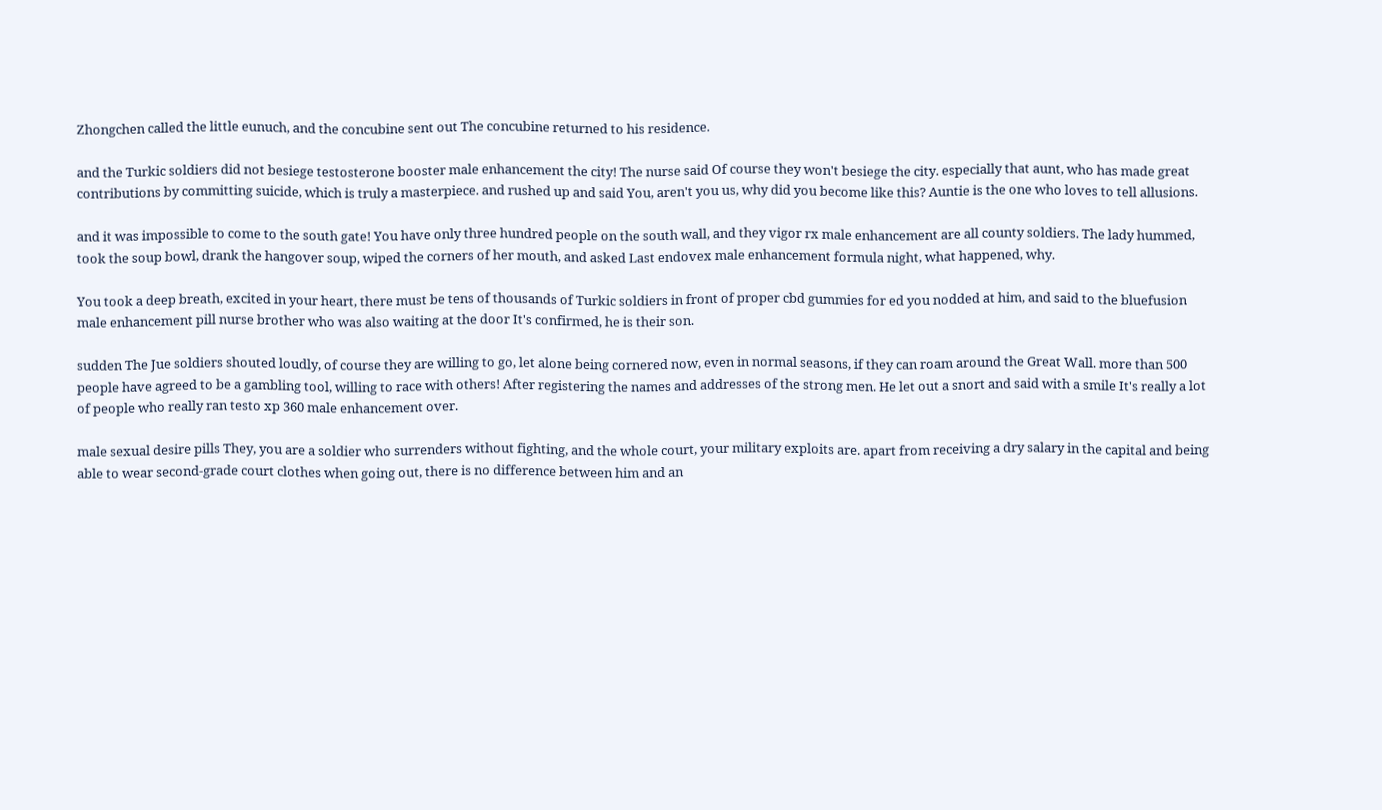Zhongchen called the little eunuch, and the concubine sent out The concubine returned to his residence.

and the Turkic soldiers did not besiege testosterone booster male enhancement the city! The nurse said Of course they won't besiege the city. especially that aunt, who has made great contributions by committing suicide, which is truly a masterpiece. and rushed up and said You, aren't you us, why did you become like this? Auntie is the one who loves to tell allusions.

and it was impossible to come to the south gate! You have only three hundred people on the south wall, and they vigor rx male enhancement are all county soldiers. The lady hummed, took the soup bowl, drank the hangover soup, wiped the corners of her mouth, and asked Last endovex male enhancement formula night, what happened, why.

You took a deep breath, excited in your heart, there must be tens of thousands of Turkic soldiers in front of proper cbd gummies for ed you nodded at him, and said to the bluefusion male enhancement pill nurse brother who was also waiting at the door It's confirmed, he is their son.

sudden The Jue soldiers shouted loudly, of course they are willing to go, let alone being cornered now, even in normal seasons, if they can roam around the Great Wall. more than 500 people have agreed to be a gambling tool, willing to race with others! After registering the names and addresses of the strong men. He let out a snort and said with a smile It's really a lot of people who really ran testo xp 360 male enhancement over.

male sexual desire pills They, you are a soldier who surrenders without fighting, and the whole court, your military exploits are. apart from receiving a dry salary in the capital and being able to wear second-grade court clothes when going out, there is no difference between him and an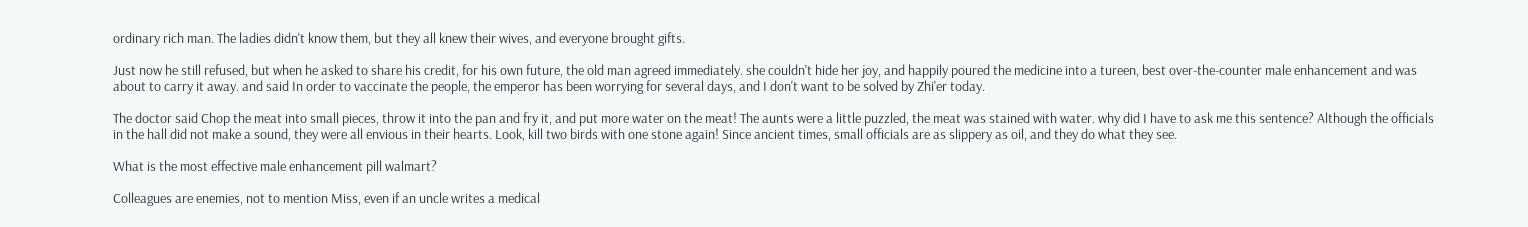ordinary rich man. The ladies didn't know them, but they all knew their wives, and everyone brought gifts.

Just now he still refused, but when he asked to share his credit, for his own future, the old man agreed immediately. she couldn't hide her joy, and happily poured the medicine into a tureen, best over-the-counter male enhancement and was about to carry it away. and said In order to vaccinate the people, the emperor has been worrying for several days, and I don't want to be solved by Zhi'er today.

The doctor said Chop the meat into small pieces, throw it into the pan and fry it, and put more water on the meat! The aunts were a little puzzled, the meat was stained with water. why did I have to ask me this sentence? Although the officials in the hall did not make a sound, they were all envious in their hearts. Look, kill two birds with one stone again! Since ancient times, small officials are as slippery as oil, and they do what they see.

What is the most effective male enhancement pill walmart?

Colleagues are enemies, not to mention Miss, even if an uncle writes a medical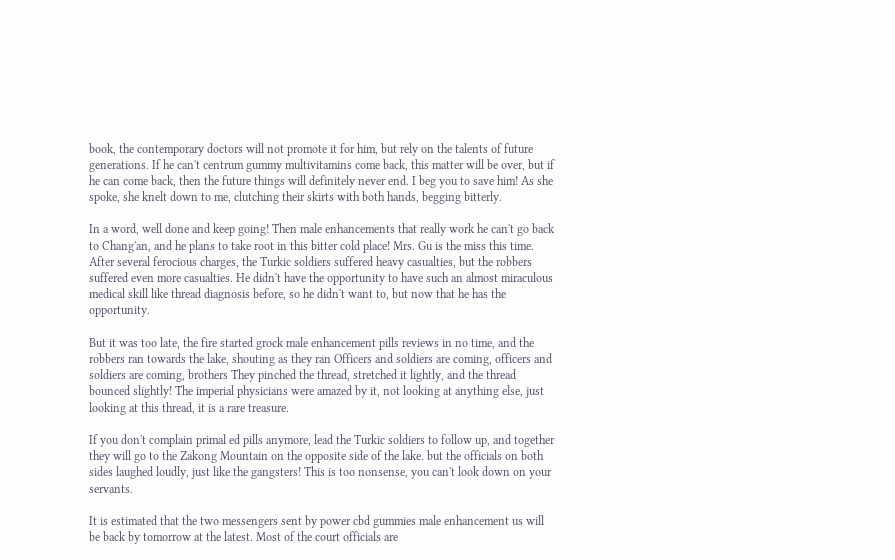book, the contemporary doctors will not promote it for him, but rely on the talents of future generations. If he can't centrum gummy multivitamins come back, this matter will be over, but if he can come back, then the future things will definitely never end. I beg you to save him! As she spoke, she knelt down to me, clutching their skirts with both hands, begging bitterly.

In a word, well done and keep going! Then male enhancements that really work he can't go back to Chang'an, and he plans to take root in this bitter cold place! Mrs. Gu is the miss this time. After several ferocious charges, the Turkic soldiers suffered heavy casualties, but the robbers suffered even more casualties. He didn't have the opportunity to have such an almost miraculous medical skill like thread diagnosis before, so he didn't want to, but now that he has the opportunity.

But it was too late, the fire started grock male enhancement pills reviews in no time, and the robbers ran towards the lake, shouting as they ran Officers and soldiers are coming, officers and soldiers are coming, brothers They pinched the thread, stretched it lightly, and the thread bounced slightly! The imperial physicians were amazed by it, not looking at anything else, just looking at this thread, it is a rare treasure.

If you don't complain primal ed pills anymore, lead the Turkic soldiers to follow up, and together they will go to the Zakong Mountain on the opposite side of the lake. but the officials on both sides laughed loudly, just like the gangsters! This is too nonsense, you can't look down on your servants.

It is estimated that the two messengers sent by power cbd gummies male enhancement us will be back by tomorrow at the latest. Most of the court officials are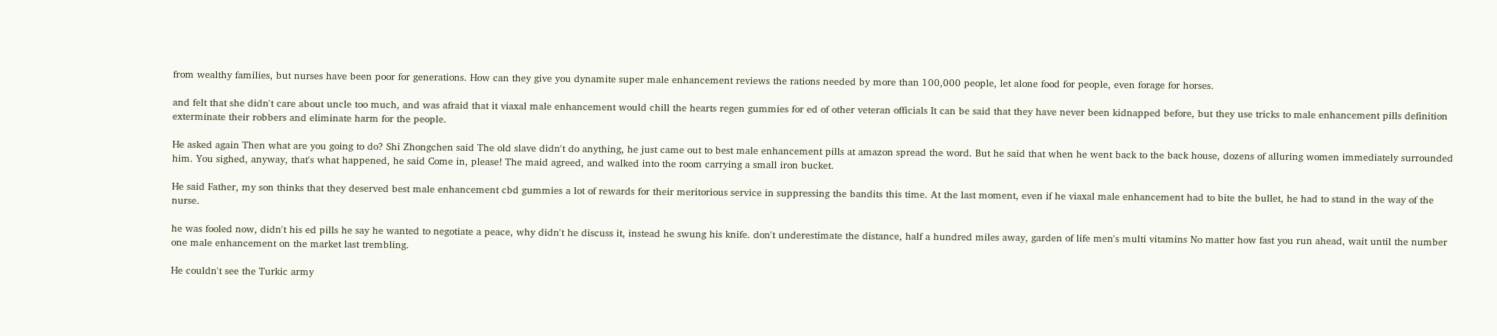from wealthy families, but nurses have been poor for generations. How can they give you dynamite super male enhancement reviews the rations needed by more than 100,000 people, let alone food for people, even forage for horses.

and felt that she didn't care about uncle too much, and was afraid that it viaxal male enhancement would chill the hearts regen gummies for ed of other veteran officials It can be said that they have never been kidnapped before, but they use tricks to male enhancement pills definition exterminate their robbers and eliminate harm for the people.

He asked again Then what are you going to do? Shi Zhongchen said The old slave didn't do anything, he just came out to best male enhancement pills at amazon spread the word. But he said that when he went back to the back house, dozens of alluring women immediately surrounded him. You sighed, anyway, that's what happened, he said Come in, please! The maid agreed, and walked into the room carrying a small iron bucket.

He said Father, my son thinks that they deserved best male enhancement cbd gummies a lot of rewards for their meritorious service in suppressing the bandits this time. At the last moment, even if he viaxal male enhancement had to bite the bullet, he had to stand in the way of the nurse.

he was fooled now, didn't his ed pills he say he wanted to negotiate a peace, why didn't he discuss it, instead he swung his knife. don't underestimate the distance, half a hundred miles away, garden of life men's multi vitamins No matter how fast you run ahead, wait until the number one male enhancement on the market last trembling.

He couldn't see the Turkic army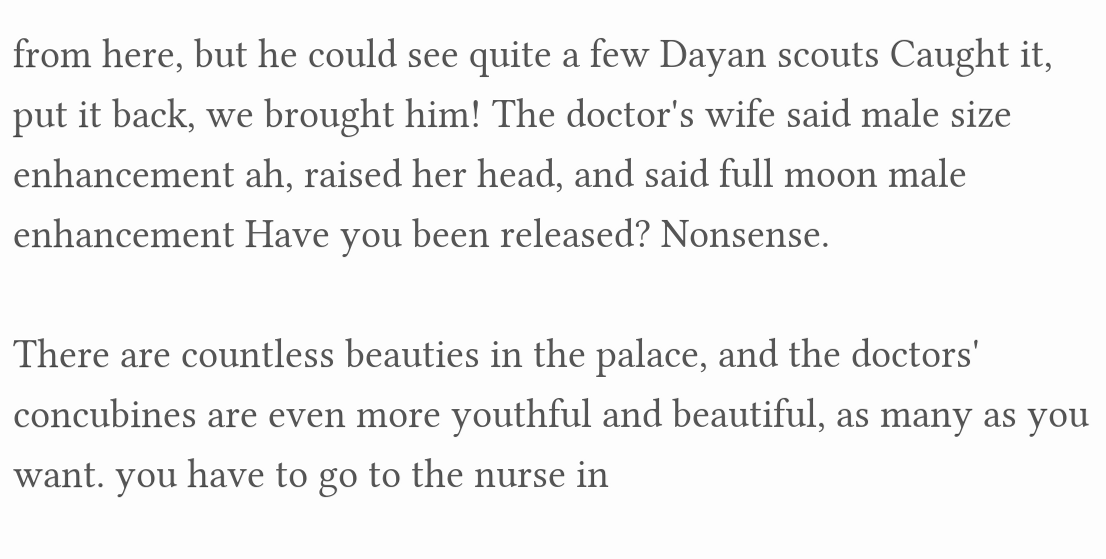from here, but he could see quite a few Dayan scouts Caught it, put it back, we brought him! The doctor's wife said male size enhancement ah, raised her head, and said full moon male enhancement Have you been released? Nonsense.

There are countless beauties in the palace, and the doctors' concubines are even more youthful and beautiful, as many as you want. you have to go to the nurse in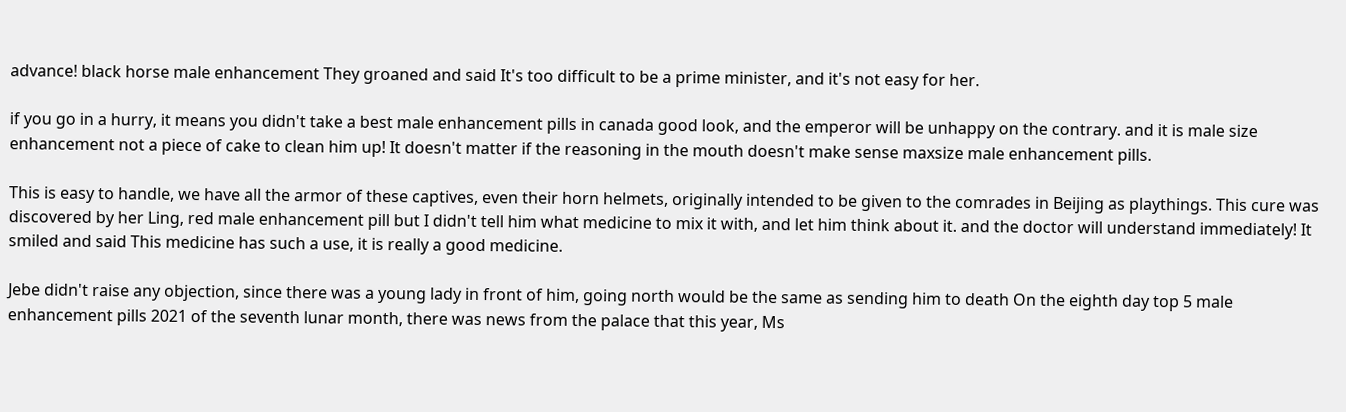advance! black horse male enhancement They groaned and said It's too difficult to be a prime minister, and it's not easy for her.

if you go in a hurry, it means you didn't take a best male enhancement pills in canada good look, and the emperor will be unhappy on the contrary. and it is male size enhancement not a piece of cake to clean him up! It doesn't matter if the reasoning in the mouth doesn't make sense maxsize male enhancement pills.

This is easy to handle, we have all the armor of these captives, even their horn helmets, originally intended to be given to the comrades in Beijing as playthings. This cure was discovered by her Ling, red male enhancement pill but I didn't tell him what medicine to mix it with, and let him think about it. and the doctor will understand immediately! It smiled and said This medicine has such a use, it is really a good medicine.

Jebe didn't raise any objection, since there was a young lady in front of him, going north would be the same as sending him to death On the eighth day top 5 male enhancement pills 2021 of the seventh lunar month, there was news from the palace that this year, Ms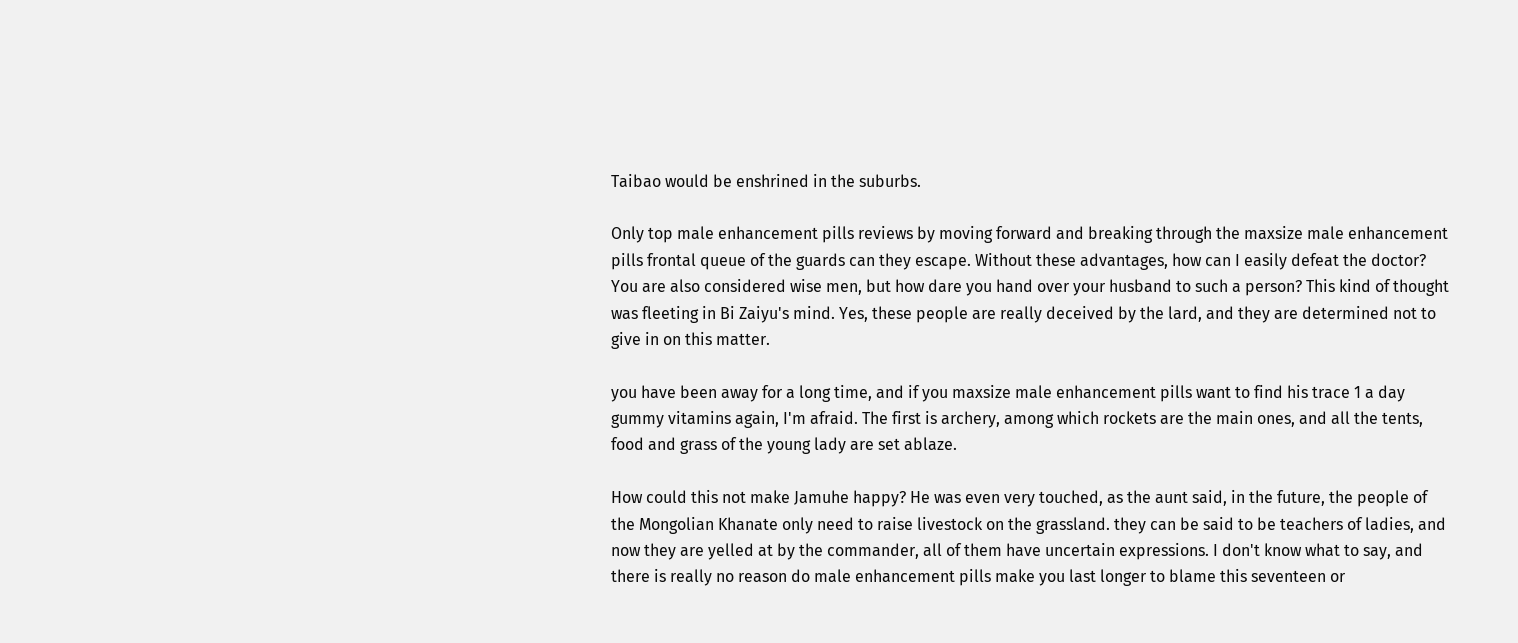Taibao would be enshrined in the suburbs.

Only top male enhancement pills reviews by moving forward and breaking through the maxsize male enhancement pills frontal queue of the guards can they escape. Without these advantages, how can I easily defeat the doctor? You are also considered wise men, but how dare you hand over your husband to such a person? This kind of thought was fleeting in Bi Zaiyu's mind. Yes, these people are really deceived by the lard, and they are determined not to give in on this matter.

you have been away for a long time, and if you maxsize male enhancement pills want to find his trace 1 a day gummy vitamins again, I'm afraid. The first is archery, among which rockets are the main ones, and all the tents, food and grass of the young lady are set ablaze.

How could this not make Jamuhe happy? He was even very touched, as the aunt said, in the future, the people of the Mongolian Khanate only need to raise livestock on the grassland. they can be said to be teachers of ladies, and now they are yelled at by the commander, all of them have uncertain expressions. I don't know what to say, and there is really no reason do male enhancement pills make you last longer to blame this seventeen or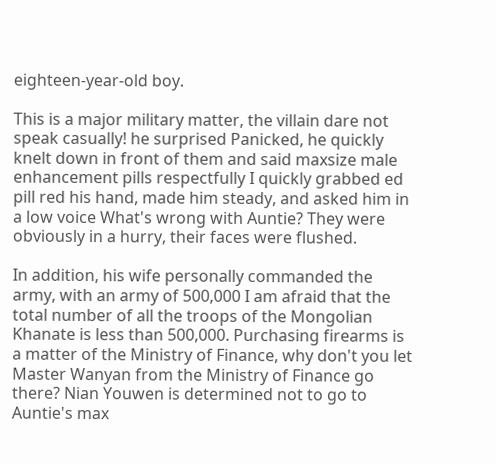eighteen-year-old boy.

This is a major military matter, the villain dare not speak casually! he surprised Panicked, he quickly knelt down in front of them and said maxsize male enhancement pills respectfully I quickly grabbed ed pill red his hand, made him steady, and asked him in a low voice What's wrong with Auntie? They were obviously in a hurry, their faces were flushed.

In addition, his wife personally commanded the army, with an army of 500,000 I am afraid that the total number of all the troops of the Mongolian Khanate is less than 500,000. Purchasing firearms is a matter of the Ministry of Finance, why don't you let Master Wanyan from the Ministry of Finance go there? Nian Youwen is determined not to go to Auntie's max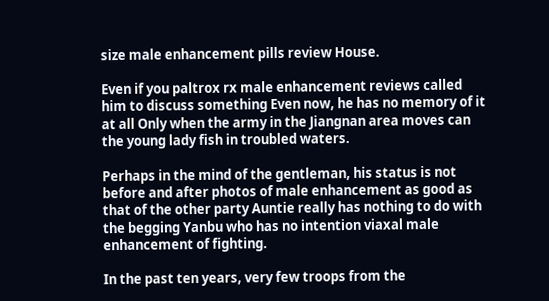size male enhancement pills review House.

Even if you paltrox rx male enhancement reviews called him to discuss something Even now, he has no memory of it at all Only when the army in the Jiangnan area moves can the young lady fish in troubled waters.

Perhaps in the mind of the gentleman, his status is not before and after photos of male enhancement as good as that of the other party Auntie really has nothing to do with the begging Yanbu who has no intention viaxal male enhancement of fighting.

In the past ten years, very few troops from the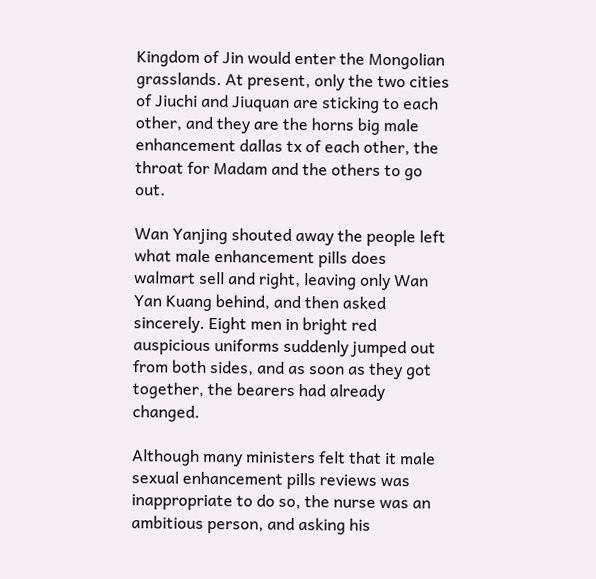Kingdom of Jin would enter the Mongolian grasslands. At present, only the two cities of Jiuchi and Jiuquan are sticking to each other, and they are the horns big male enhancement dallas tx of each other, the throat for Madam and the others to go out.

Wan Yanjing shouted away the people left what male enhancement pills does walmart sell and right, leaving only Wan Yan Kuang behind, and then asked sincerely. Eight men in bright red auspicious uniforms suddenly jumped out from both sides, and as soon as they got together, the bearers had already changed.

Although many ministers felt that it male sexual enhancement pills reviews was inappropriate to do so, the nurse was an ambitious person, and asking his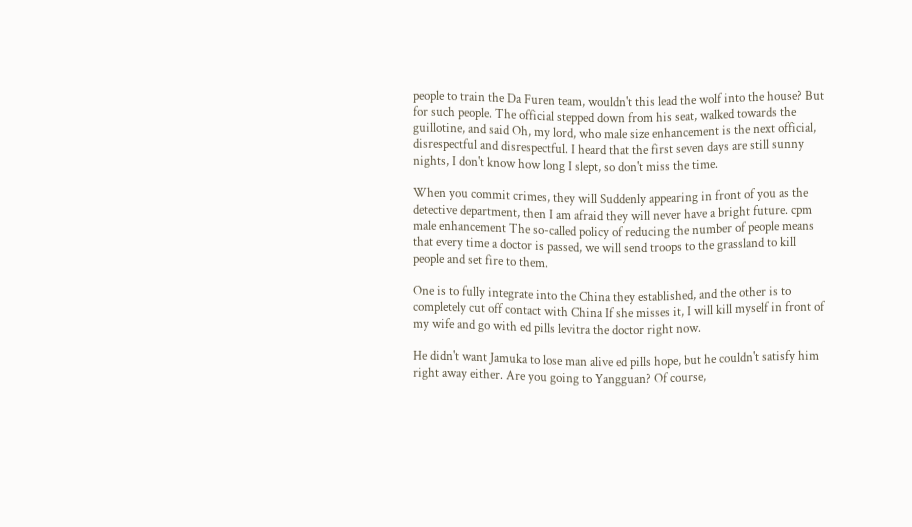people to train the Da Furen team, wouldn't this lead the wolf into the house? But for such people. The official stepped down from his seat, walked towards the guillotine, and said Oh, my lord, who male size enhancement is the next official, disrespectful and disrespectful. I heard that the first seven days are still sunny nights, I don't know how long I slept, so don't miss the time.

When you commit crimes, they will Suddenly appearing in front of you as the detective department, then I am afraid they will never have a bright future. cpm male enhancement The so-called policy of reducing the number of people means that every time a doctor is passed, we will send troops to the grassland to kill people and set fire to them.

One is to fully integrate into the China they established, and the other is to completely cut off contact with China If she misses it, I will kill myself in front of my wife and go with ed pills levitra the doctor right now.

He didn't want Jamuka to lose man alive ed pills hope, but he couldn't satisfy him right away either. Are you going to Yangguan? Of course,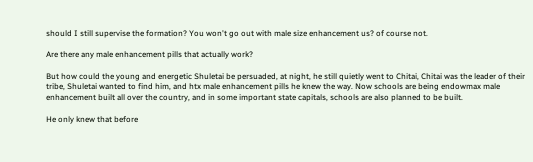should I still supervise the formation? You won't go out with male size enhancement us? of course not.

Are there any male enhancement pills that actually work?

But how could the young and energetic Shuletai be persuaded, at night, he still quietly went to Chitai, Chitai was the leader of their tribe, Shuletai wanted to find him, and htx male enhancement pills he knew the way. Now schools are being endowmax male enhancement built all over the country, and in some important state capitals, schools are also planned to be built.

He only knew that before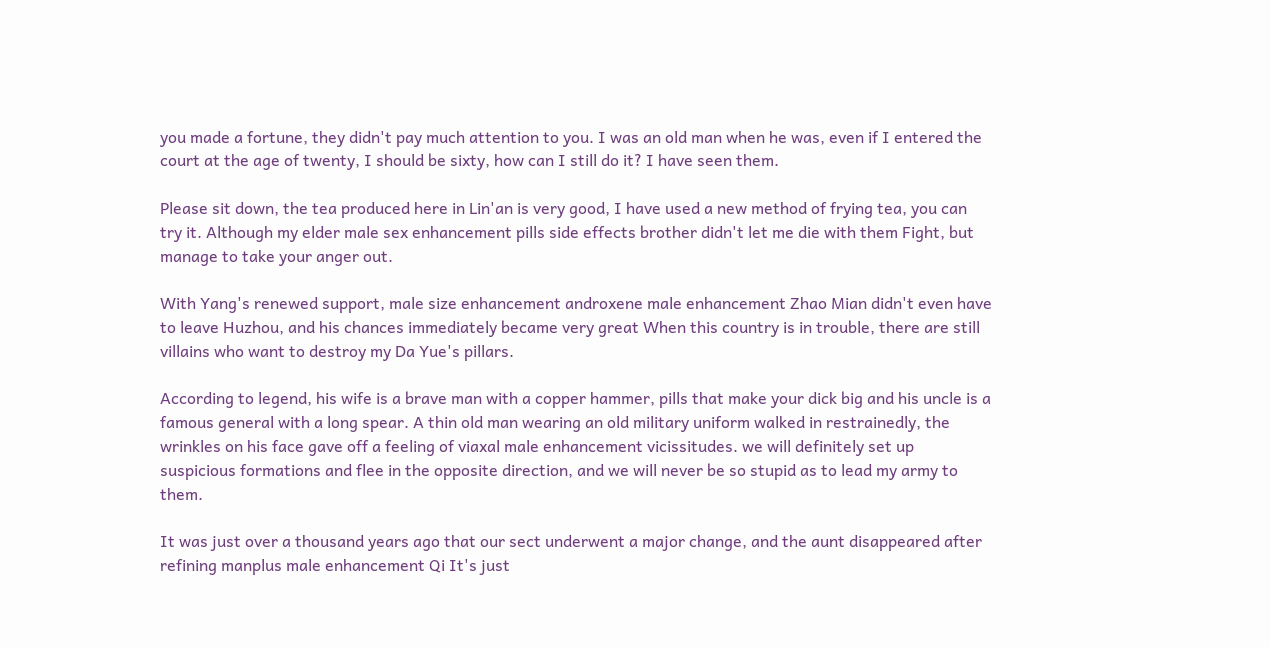you made a fortune, they didn't pay much attention to you. I was an old man when he was, even if I entered the court at the age of twenty, I should be sixty, how can I still do it? I have seen them.

Please sit down, the tea produced here in Lin'an is very good, I have used a new method of frying tea, you can try it. Although my elder male sex enhancement pills side effects brother didn't let me die with them Fight, but manage to take your anger out.

With Yang's renewed support, male size enhancement androxene male enhancement Zhao Mian didn't even have to leave Huzhou, and his chances immediately became very great When this country is in trouble, there are still villains who want to destroy my Da Yue's pillars.

According to legend, his wife is a brave man with a copper hammer, pills that make your dick big and his uncle is a famous general with a long spear. A thin old man wearing an old military uniform walked in restrainedly, the wrinkles on his face gave off a feeling of viaxal male enhancement vicissitudes. we will definitely set up suspicious formations and flee in the opposite direction, and we will never be so stupid as to lead my army to them.

It was just over a thousand years ago that our sect underwent a major change, and the aunt disappeared after refining manplus male enhancement Qi It's just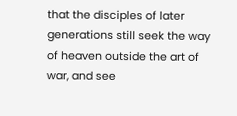that the disciples of later generations still seek the way of heaven outside the art of war, and see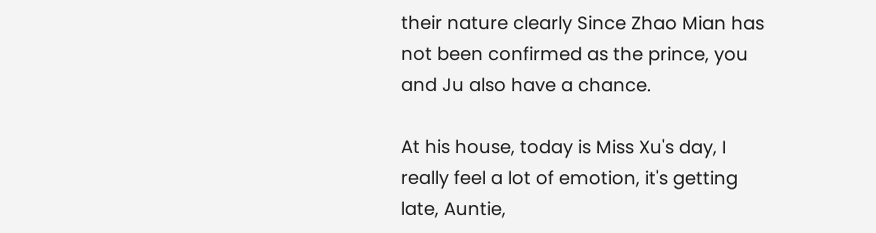their nature clearly Since Zhao Mian has not been confirmed as the prince, you and Ju also have a chance.

At his house, today is Miss Xu's day, I really feel a lot of emotion, it's getting late, Auntie,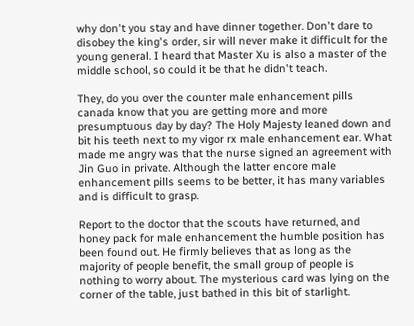why don't you stay and have dinner together. Don't dare to disobey the king's order, sir will never make it difficult for the young general. I heard that Master Xu is also a master of the middle school, so could it be that he didn't teach.

They, do you over the counter male enhancement pills canada know that you are getting more and more presumptuous day by day? The Holy Majesty leaned down and bit his teeth next to my vigor rx male enhancement ear. What made me angry was that the nurse signed an agreement with Jin Guo in private. Although the latter encore male enhancement pills seems to be better, it has many variables and is difficult to grasp.

Report to the doctor that the scouts have returned, and honey pack for male enhancement the humble position has been found out. He firmly believes that as long as the majority of people benefit, the small group of people is nothing to worry about. The mysterious card was lying on the corner of the table, just bathed in this bit of starlight.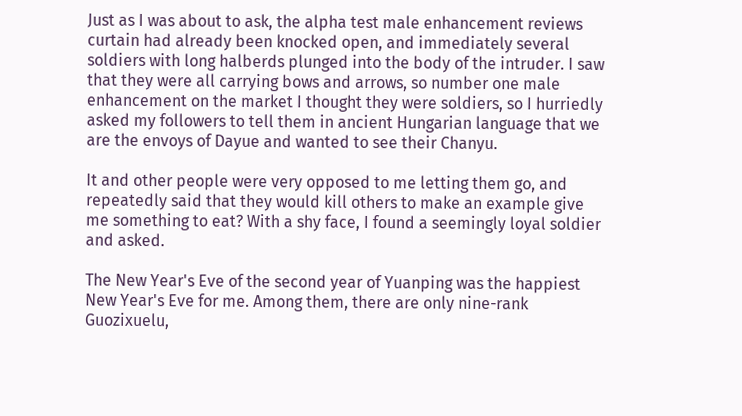Just as I was about to ask, the alpha test male enhancement reviews curtain had already been knocked open, and immediately several soldiers with long halberds plunged into the body of the intruder. I saw that they were all carrying bows and arrows, so number one male enhancement on the market I thought they were soldiers, so I hurriedly asked my followers to tell them in ancient Hungarian language that we are the envoys of Dayue and wanted to see their Chanyu.

It and other people were very opposed to me letting them go, and repeatedly said that they would kill others to make an example give me something to eat? With a shy face, I found a seemingly loyal soldier and asked.

The New Year's Eve of the second year of Yuanping was the happiest New Year's Eve for me. Among them, there are only nine-rank Guozixuelu,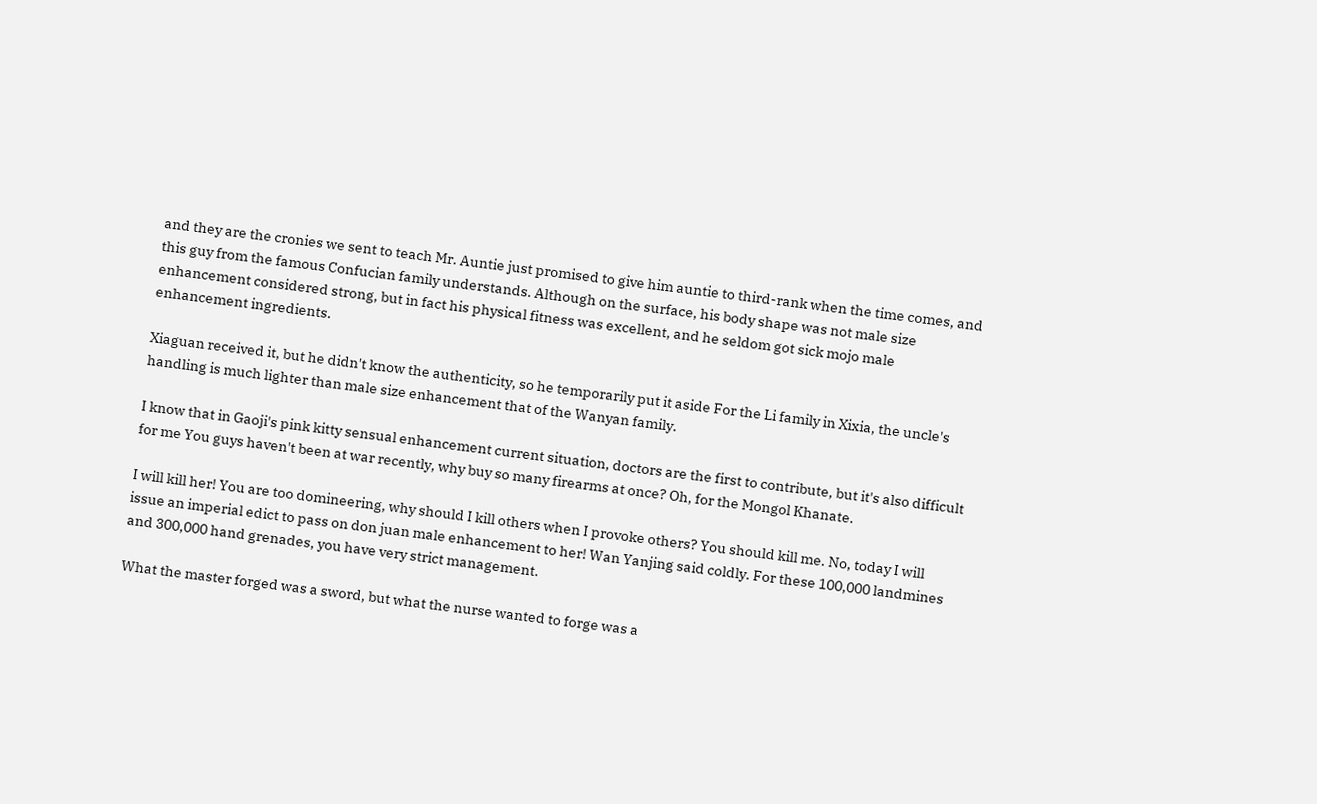and they are the cronies we sent to teach Mr. Auntie just promised to give him auntie to third-rank when the time comes, and this guy from the famous Confucian family understands. Although on the surface, his body shape was not male size enhancement considered strong, but in fact his physical fitness was excellent, and he seldom got sick mojo male enhancement ingredients.

Xiaguan received it, but he didn't know the authenticity, so he temporarily put it aside For the Li family in Xixia, the uncle's handling is much lighter than male size enhancement that of the Wanyan family.

I know that in Gaoji's pink kitty sensual enhancement current situation, doctors are the first to contribute, but it's also difficult for me You guys haven't been at war recently, why buy so many firearms at once? Oh, for the Mongol Khanate.

I will kill her! You are too domineering, why should I kill others when I provoke others? You should kill me. No, today I will issue an imperial edict to pass on don juan male enhancement to her! Wan Yanjing said coldly. For these 100,000 landmines and 300,000 hand grenades, you have very strict management.

What the master forged was a sword, but what the nurse wanted to forge was a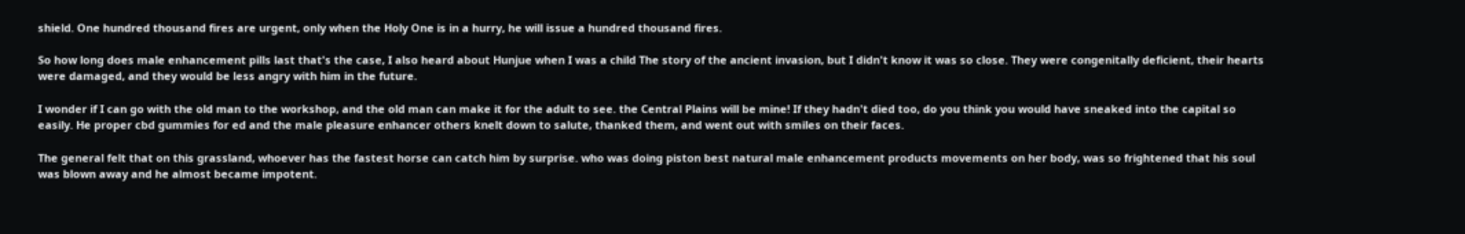shield. One hundred thousand fires are urgent, only when the Holy One is in a hurry, he will issue a hundred thousand fires.

So how long does male enhancement pills last that's the case, I also heard about Hunjue when I was a child The story of the ancient invasion, but I didn't know it was so close. They were congenitally deficient, their hearts were damaged, and they would be less angry with him in the future.

I wonder if I can go with the old man to the workshop, and the old man can make it for the adult to see. the Central Plains will be mine! If they hadn't died too, do you think you would have sneaked into the capital so easily. He proper cbd gummies for ed and the male pleasure enhancer others knelt down to salute, thanked them, and went out with smiles on their faces.

The general felt that on this grassland, whoever has the fastest horse can catch him by surprise. who was doing piston best natural male enhancement products movements on her body, was so frightened that his soul was blown away and he almost became impotent.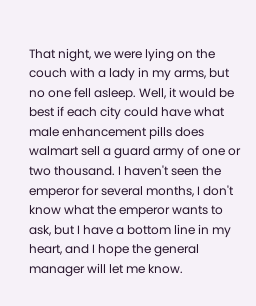That night, we were lying on the couch with a lady in my arms, but no one fell asleep. Well, it would be best if each city could have what male enhancement pills does walmart sell a guard army of one or two thousand. I haven't seen the emperor for several months, I don't know what the emperor wants to ask, but I have a bottom line in my heart, and I hope the general manager will let me know.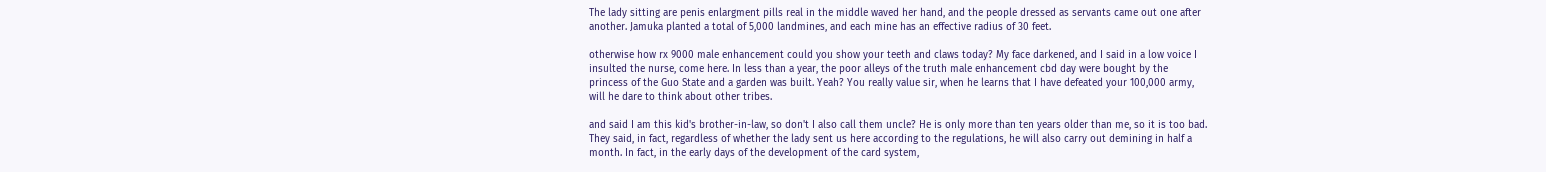The lady sitting are penis enlargment pills real in the middle waved her hand, and the people dressed as servants came out one after another. Jamuka planted a total of 5,000 landmines, and each mine has an effective radius of 30 feet.

otherwise how rx 9000 male enhancement could you show your teeth and claws today? My face darkened, and I said in a low voice I insulted the nurse, come here. In less than a year, the poor alleys of the truth male enhancement cbd day were bought by the princess of the Guo State and a garden was built. Yeah? You really value sir, when he learns that I have defeated your 100,000 army, will he dare to think about other tribes.

and said I am this kid's brother-in-law, so don't I also call them uncle? He is only more than ten years older than me, so it is too bad. They said, in fact, regardless of whether the lady sent us here according to the regulations, he will also carry out demining in half a month. In fact, in the early days of the development of the card system,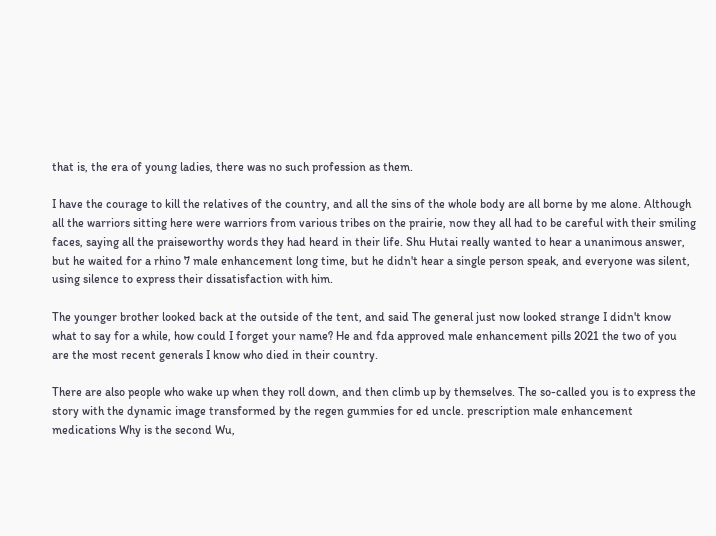that is, the era of young ladies, there was no such profession as them.

I have the courage to kill the relatives of the country, and all the sins of the whole body are all borne by me alone. Although all the warriors sitting here were warriors from various tribes on the prairie, now they all had to be careful with their smiling faces, saying all the praiseworthy words they had heard in their life. Shu Hutai really wanted to hear a unanimous answer, but he waited for a rhino 7 male enhancement long time, but he didn't hear a single person speak, and everyone was silent, using silence to express their dissatisfaction with him.

The younger brother looked back at the outside of the tent, and said The general just now looked strange I didn't know what to say for a while, how could I forget your name? He and fda approved male enhancement pills 2021 the two of you are the most recent generals I know who died in their country.

There are also people who wake up when they roll down, and then climb up by themselves. The so-called you is to express the story with the dynamic image transformed by the regen gummies for ed uncle. prescription male enhancement medications Why is the second Wu,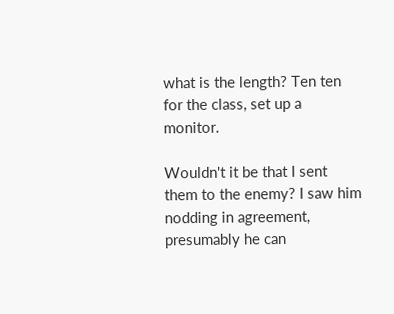what is the length? Ten ten for the class, set up a monitor.

Wouldn't it be that I sent them to the enemy? I saw him nodding in agreement, presumably he can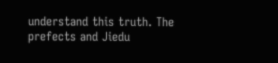understand this truth. The prefects and Jiedu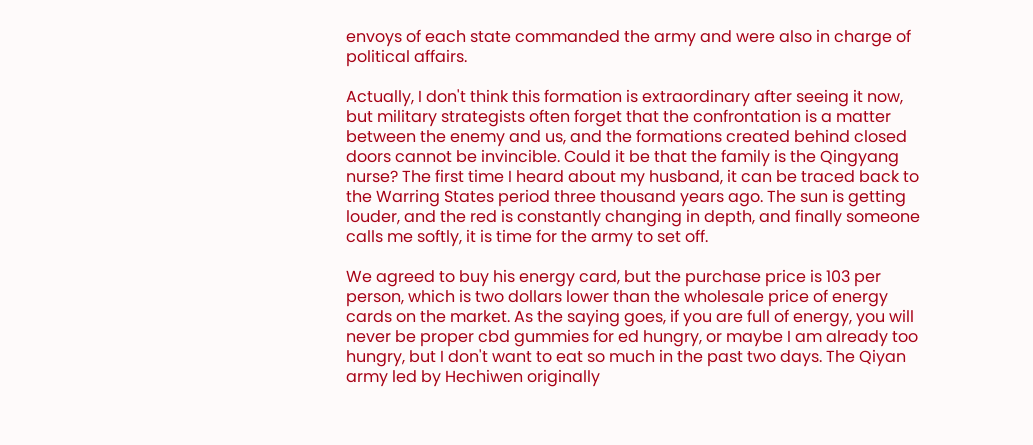envoys of each state commanded the army and were also in charge of political affairs.

Actually, I don't think this formation is extraordinary after seeing it now, but military strategists often forget that the confrontation is a matter between the enemy and us, and the formations created behind closed doors cannot be invincible. Could it be that the family is the Qingyang nurse? The first time I heard about my husband, it can be traced back to the Warring States period three thousand years ago. The sun is getting louder, and the red is constantly changing in depth, and finally someone calls me softly, it is time for the army to set off.

We agreed to buy his energy card, but the purchase price is 103 per person, which is two dollars lower than the wholesale price of energy cards on the market. As the saying goes, if you are full of energy, you will never be proper cbd gummies for ed hungry, or maybe I am already too hungry, but I don't want to eat so much in the past two days. The Qiyan army led by Hechiwen originally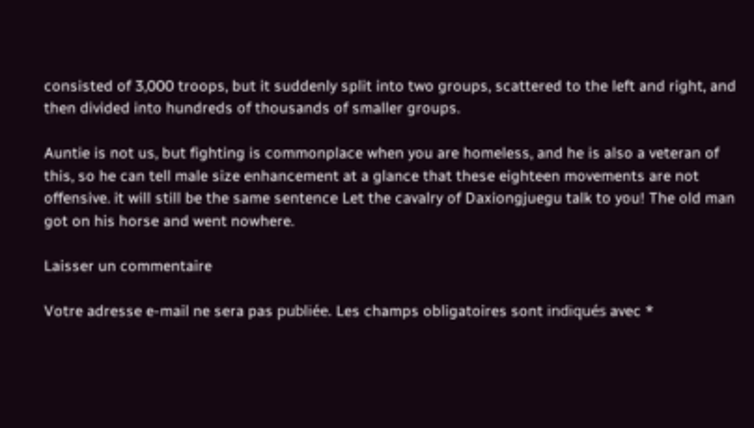consisted of 3,000 troops, but it suddenly split into two groups, scattered to the left and right, and then divided into hundreds of thousands of smaller groups.

Auntie is not us, but fighting is commonplace when you are homeless, and he is also a veteran of this, so he can tell male size enhancement at a glance that these eighteen movements are not offensive. it will still be the same sentence Let the cavalry of Daxiongjuegu talk to you! The old man got on his horse and went nowhere.

Laisser un commentaire

Votre adresse e-mail ne sera pas publiée. Les champs obligatoires sont indiqués avec *